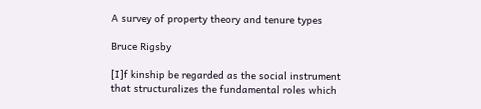A survey of property theory and tenure types

Bruce Rigsby

[I]f kinship be regarded as the social instrument that structuralizes the fundamental roles which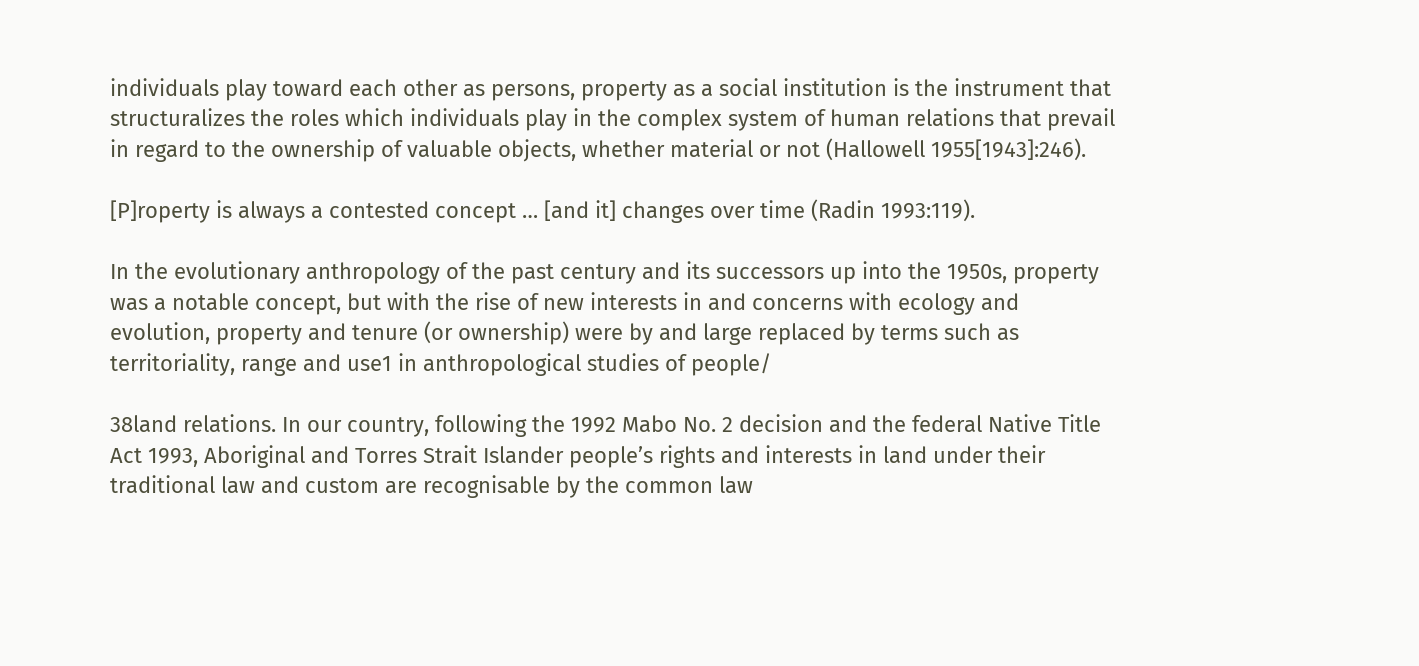individuals play toward each other as persons, property as a social institution is the instrument that structuralizes the roles which individuals play in the complex system of human relations that prevail in regard to the ownership of valuable objects, whether material or not (Hallowell 1955[1943]:246).

[P]roperty is always a contested concept … [and it] changes over time (Radin 1993:119).

In the evolutionary anthropology of the past century and its successors up into the 1950s, property was a notable concept, but with the rise of new interests in and concerns with ecology and evolution, property and tenure (or ownership) were by and large replaced by terms such as territoriality, range and use1 in anthropological studies of people/

38land relations. In our country, following the 1992 Mabo No. 2 decision and the federal Native Title Act 1993, Aboriginal and Torres Strait Islander people’s rights and interests in land under their traditional law and custom are recognisable by the common law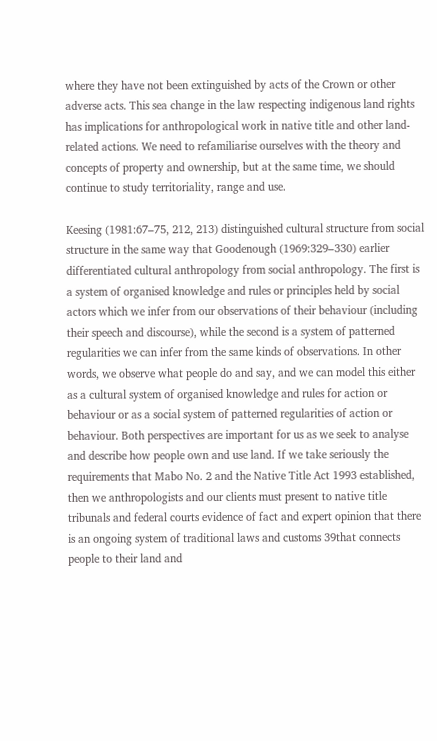where they have not been extinguished by acts of the Crown or other adverse acts. This sea change in the law respecting indigenous land rights has implications for anthropological work in native title and other land-related actions. We need to refamiliarise ourselves with the theory and concepts of property and ownership, but at the same time, we should continue to study territoriality, range and use.

Keesing (1981:67–75, 212, 213) distinguished cultural structure from social structure in the same way that Goodenough (1969:329–330) earlier differentiated cultural anthropology from social anthropology. The first is a system of organised knowledge and rules or principles held by social actors which we infer from our observations of their behaviour (including their speech and discourse), while the second is a system of patterned regularities we can infer from the same kinds of observations. In other words, we observe what people do and say, and we can model this either as a cultural system of organised knowledge and rules for action or behaviour or as a social system of patterned regularities of action or behaviour. Both perspectives are important for us as we seek to analyse and describe how people own and use land. If we take seriously the requirements that Mabo No. 2 and the Native Title Act 1993 established, then we anthropologists and our clients must present to native title tribunals and federal courts evidence of fact and expert opinion that there is an ongoing system of traditional laws and customs 39that connects people to their land and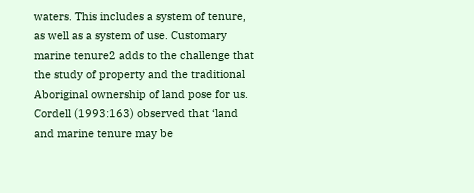waters. This includes a system of tenure, as well as a system of use. Customary marine tenure2 adds to the challenge that the study of property and the traditional Aboriginal ownership of land pose for us. Cordell (1993:163) observed that ‘land and marine tenure may be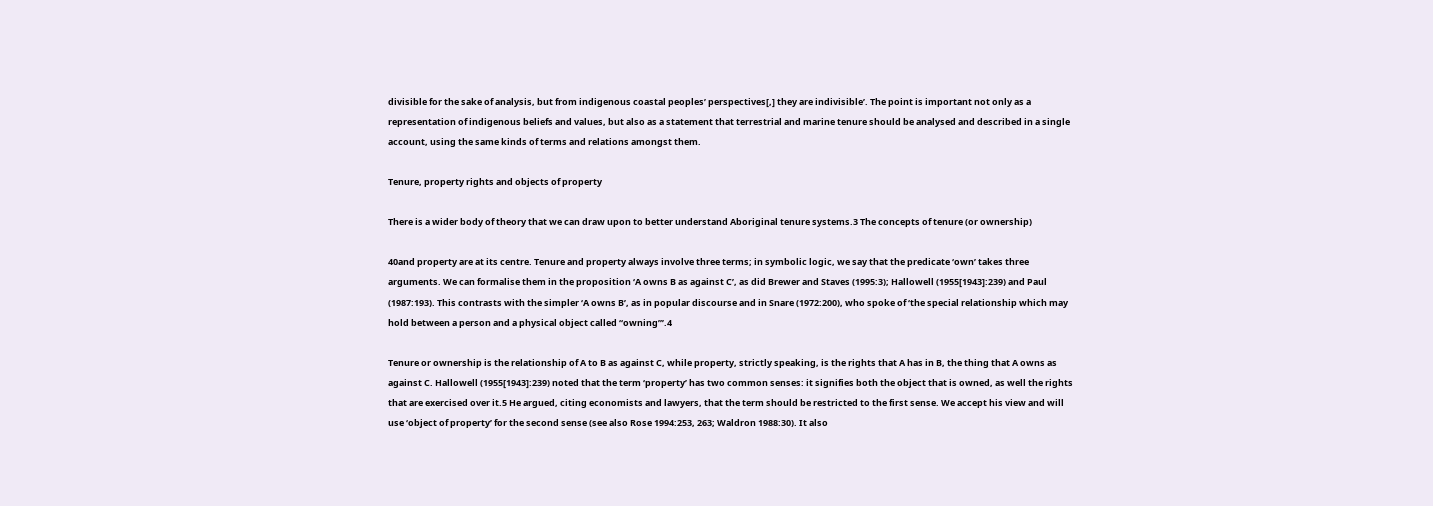divisible for the sake of analysis, but from indigenous coastal peoples’ perspectives[,] they are indivisible’. The point is important not only as a representation of indigenous beliefs and values, but also as a statement that terrestrial and marine tenure should be analysed and described in a single account, using the same kinds of terms and relations amongst them.

Tenure, property rights and objects of property

There is a wider body of theory that we can draw upon to better understand Aboriginal tenure systems.3 The concepts of tenure (or ownership)

40and property are at its centre. Tenure and property always involve three terms; in symbolic logic, we say that the predicate ‘own’ takes three arguments. We can formalise them in the proposition ‘A owns B as against C’, as did Brewer and Staves (1995:3); Hallowell (1955[1943]:239) and Paul (1987:193). This contrasts with the simpler ‘A owns B’, as in popular discourse and in Snare (1972:200), who spoke of ‘the special relationship which may hold between a person and a physical object called “owning”’.4

Tenure or ownership is the relationship of A to B as against C, while property, strictly speaking, is the rights that A has in B, the thing that A owns as against C. Hallowell (1955[1943]:239) noted that the term ‘property’ has two common senses: it signifies both the object that is owned, as well the rights that are exercised over it.5 He argued, citing economists and lawyers, that the term should be restricted to the first sense. We accept his view and will use ‘object of property’ for the second sense (see also Rose 1994:253, 263; Waldron 1988:30). It also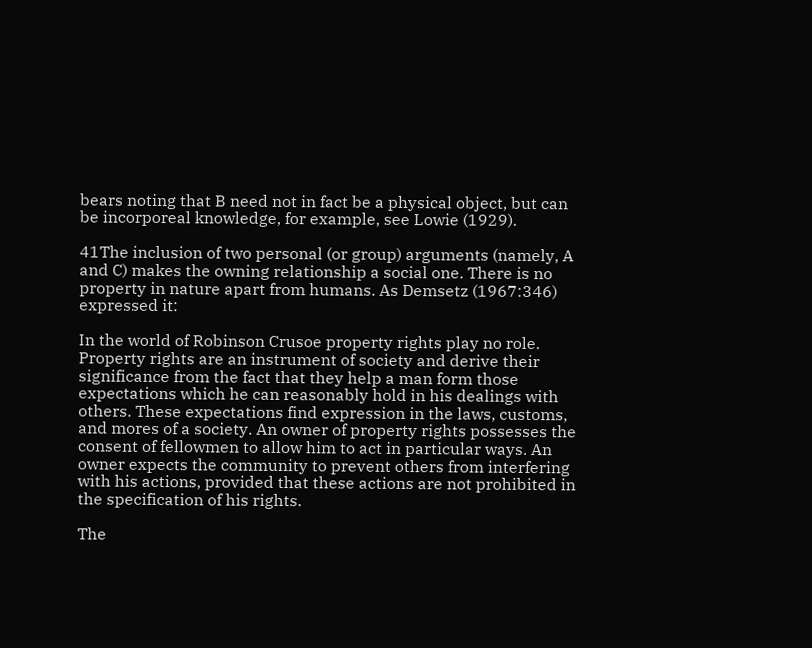bears noting that B need not in fact be a physical object, but can be incorporeal knowledge, for example, see Lowie (1929).

41The inclusion of two personal (or group) arguments (namely, A and C) makes the owning relationship a social one. There is no property in nature apart from humans. As Demsetz (1967:346) expressed it:

In the world of Robinson Crusoe property rights play no role. Property rights are an instrument of society and derive their significance from the fact that they help a man form those expectations which he can reasonably hold in his dealings with others. These expectations find expression in the laws, customs, and mores of a society. An owner of property rights possesses the consent of fellowmen to allow him to act in particular ways. An owner expects the community to prevent others from interfering with his actions, provided that these actions are not prohibited in the specification of his rights.

The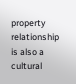property relationship is also a cultural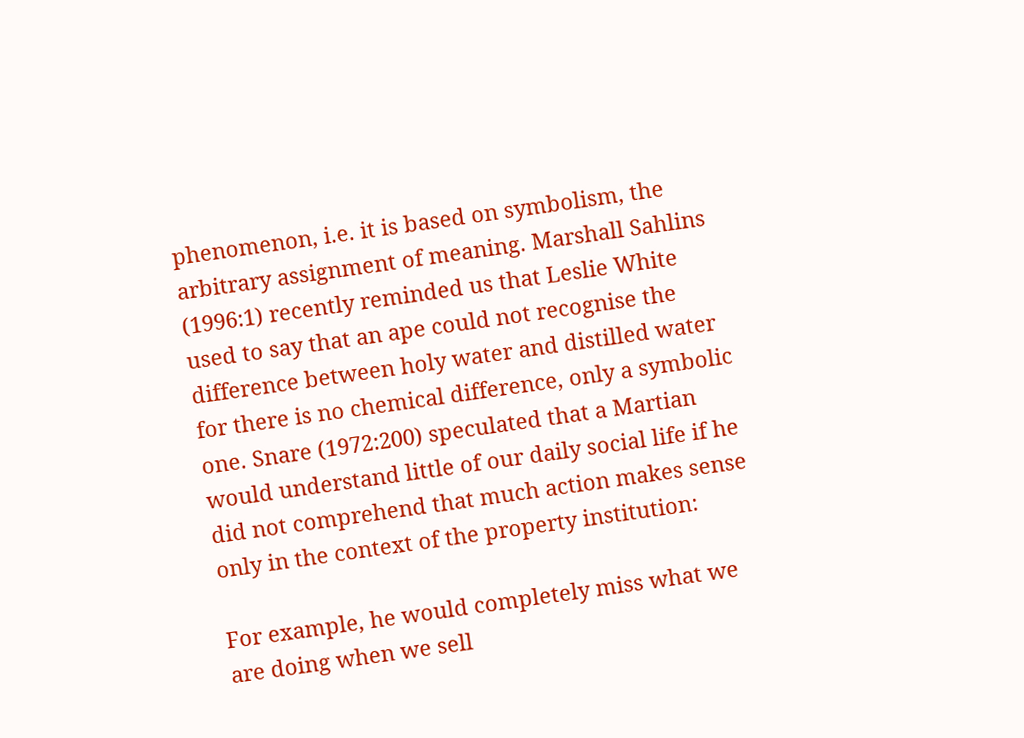phenomenon, i.e. it is based on symbolism, the arbitrary assignment of meaning. Marshall Sahlins (1996:1) recently reminded us that Leslie White used to say that an ape could not recognise the difference between holy water and distilled water for there is no chemical difference, only a symbolic one. Snare (1972:200) speculated that a Martian would understand little of our daily social life if he did not comprehend that much action makes sense only in the context of the property institution:

For example, he would completely miss what we are doing when we sell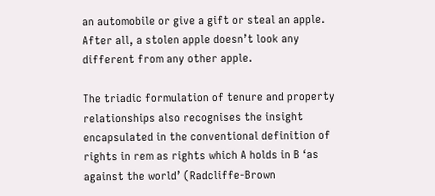an automobile or give a gift or steal an apple. After all, a stolen apple doesn’t look any different from any other apple.

The triadic formulation of tenure and property relationships also recognises the insight encapsulated in the conventional definition of rights in rem as rights which A holds in B ‘as against the world’ (Radcliffe-Brown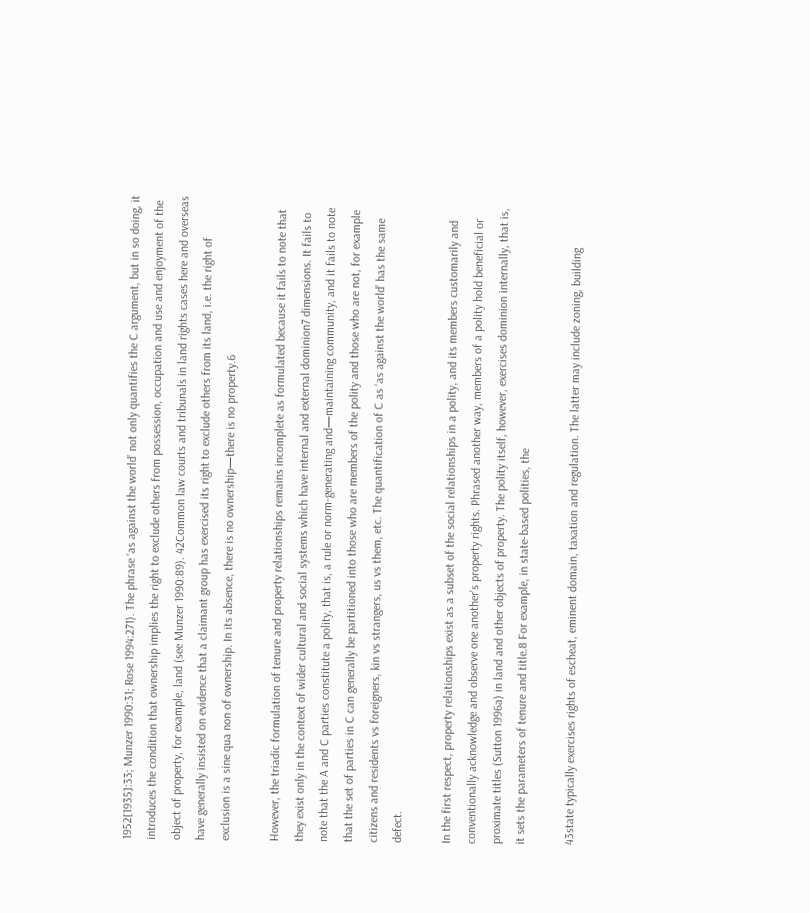1952[1935]:33; Munzer 1990:31; Rose 1994:271). The phrase ‘as against the world’ not only quantifies the C argument, but in so doing, it introduces the condition that ownership implies the right to exclude others from possession, occupation and use and enjoyment of the object of property, for example, land (see Munzer 1990:89). 42Common law courts and tribunals in land rights cases here and overseas have generally insisted on evidence that a claimant group has exercised its right to exclude others from its land, i.e. the right of exclusion is a sine qua non of ownership. In its absence, there is no ownership—there is no property.6

However, the triadic formulation of tenure and property relationships remains incomplete as formulated because it fails to note that they exist only in the context of wider cultural and social systems which have internal and external dominion7 dimensions. It fails to note that the A and C parties constitute a polity, that is, a rule or norm-generating and—maintaining community, and it fails to note that the set of parties in C can generally be partitioned into those who are members of the polity and those who are not, for example citizens and residents vs foreigners, kin vs strangers, us vs them, etc. The quantification of C as ‘as against the world’ has the same defect.

In the first respect, property relationships exist as a subset of the social relationships in a polity, and its members customarily and conventionally acknowledge and observe one another’s property rights. Phrased another way, members of a polity hold beneficial or proximate titles (Sutton 1996a) in land and other objects of property. The polity itself, however, exercises dominion internally, that is, it sets the parameters of tenure and title.8 For example, in state-based polities, the

43state typically exercises rights of escheat, eminent domain, taxation and regulation. The latter may include zoning, building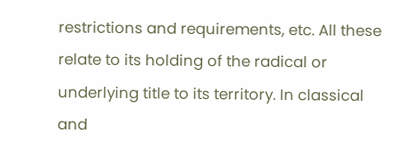restrictions and requirements, etc. All these relate to its holding of the radical or underlying title to its territory. In classical and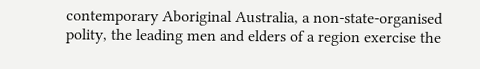contemporary Aboriginal Australia, a non-state-organised polity, the leading men and elders of a region exercise the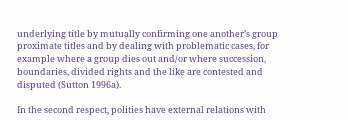underlying title by mutually confirming one another’s group proximate titles and by dealing with problematic cases, for example where a group dies out and/or where succession, boundaries, divided rights and the like are contested and disputed (Sutton 1996a).

In the second respect, polities have external relations with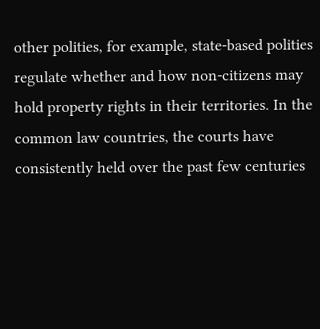other polities, for example, state-based polities regulate whether and how non-citizens may hold property rights in their territories. In the common law countries, the courts have consistently held over the past few centuries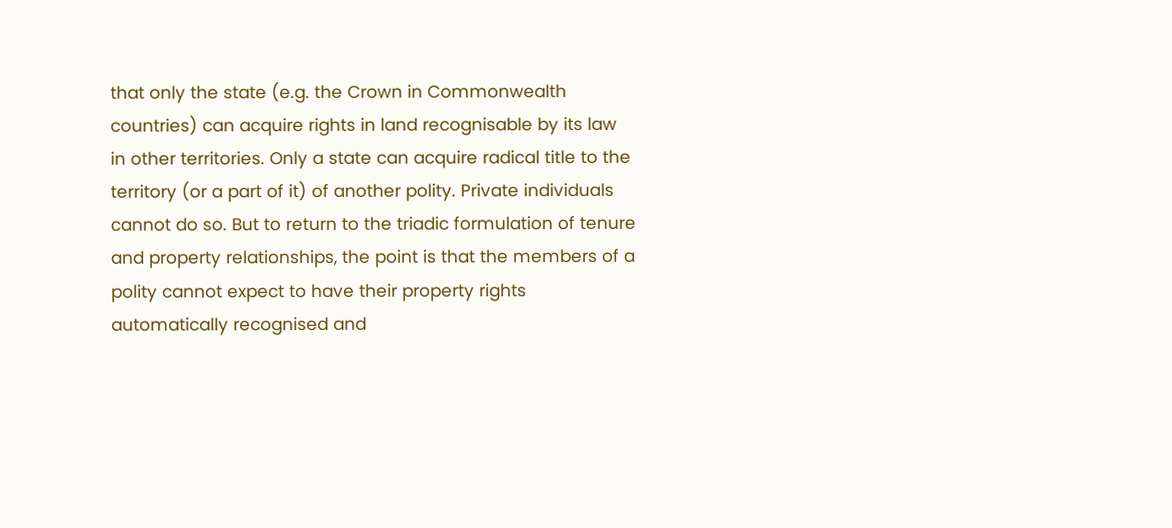that only the state (e.g. the Crown in Commonwealth countries) can acquire rights in land recognisable by its law in other territories. Only a state can acquire radical title to the territory (or a part of it) of another polity. Private individuals cannot do so. But to return to the triadic formulation of tenure and property relationships, the point is that the members of a polity cannot expect to have their property rights automatically recognised and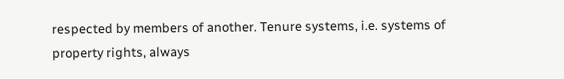respected by members of another. Tenure systems, i.e. systems of property rights, always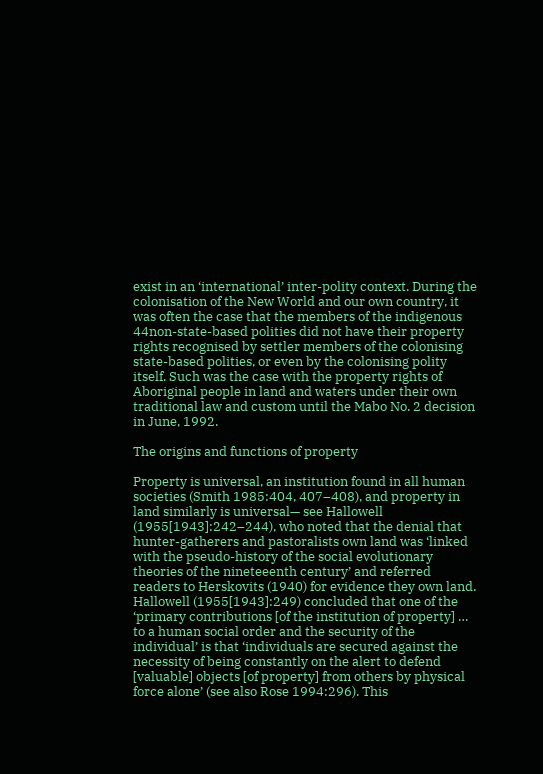exist in an ‘international’ inter-polity context. During the colonisation of the New World and our own country, it was often the case that the members of the indigenous 44non-state-based polities did not have their property rights recognised by settler members of the colonising state-based polities, or even by the colonising polity itself. Such was the case with the property rights of Aboriginal people in land and waters under their own traditional law and custom until the Mabo No. 2 decision in June, 1992.

The origins and functions of property

Property is universal, an institution found in all human societies (Smith 1985:404, 407–408), and property in land similarly is universal— see Hallowell (1955[1943]:242–244), who noted that the denial that hunter-gatherers and pastoralists own land was ‘linked with the pseudo-history of the social evolutionary theories of the nineteeenth century’ and referred readers to Herskovits (1940) for evidence they own land. Hallowell (1955[1943]:249) concluded that one of the ‘primary contributions [of the institution of property] … to a human social order and the security of the individual’ is that ‘individuals are secured against the necessity of being constantly on the alert to defend [valuable] objects [of property] from others by physical force alone’ (see also Rose 1994:296). This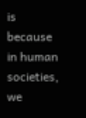is because in human societies, we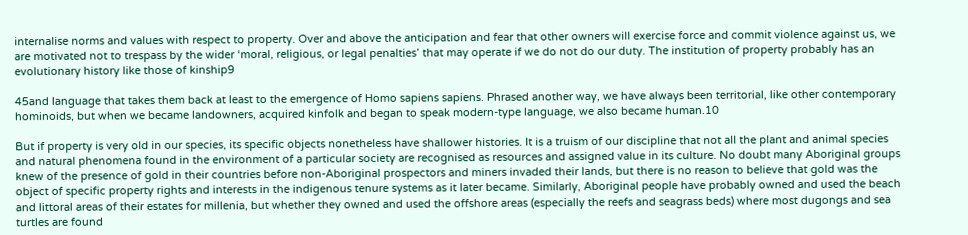internalise norms and values with respect to property. Over and above the anticipation and fear that other owners will exercise force and commit violence against us, we are motivated not to trespass by the wider ‘moral, religious, or legal penalties’ that may operate if we do not do our duty. The institution of property probably has an evolutionary history like those of kinship9

45and language that takes them back at least to the emergence of Homo sapiens sapiens. Phrased another way, we have always been territorial, like other contemporary hominoids, but when we became landowners, acquired kinfolk and began to speak modern-type language, we also became human.10

But if property is very old in our species, its specific objects nonetheless have shallower histories. It is a truism of our discipline that not all the plant and animal species and natural phenomena found in the environment of a particular society are recognised as resources and assigned value in its culture. No doubt many Aboriginal groups knew of the presence of gold in their countries before non-Aboriginal prospectors and miners invaded their lands, but there is no reason to believe that gold was the object of specific property rights and interests in the indigenous tenure systems as it later became. Similarly, Aboriginal people have probably owned and used the beach and littoral areas of their estates for millenia, but whether they owned and used the offshore areas (especially the reefs and seagrass beds) where most dugongs and sea turtles are found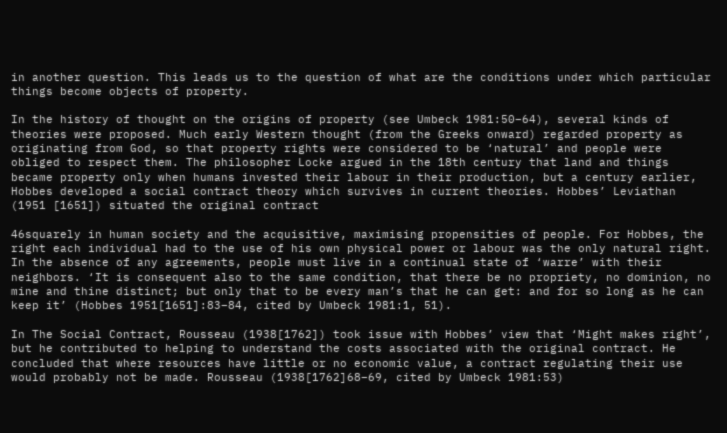in another question. This leads us to the question of what are the conditions under which particular things become objects of property.

In the history of thought on the origins of property (see Umbeck 1981:50–64), several kinds of theories were proposed. Much early Western thought (from the Greeks onward) regarded property as originating from God, so that property rights were considered to be ‘natural’ and people were obliged to respect them. The philosopher Locke argued in the 18th century that land and things became property only when humans invested their labour in their production, but a century earlier, Hobbes developed a social contract theory which survives in current theories. Hobbes’ Leviathan (1951 [1651]) situated the original contract

46squarely in human society and the acquisitive, maximising propensities of people. For Hobbes, the right each individual had to the use of his own physical power or labour was the only natural right. In the absence of any agreements, people must live in a continual state of ‘warre’ with their neighbors. ‘It is consequent also to the same condition, that there be no propriety, no dominion, no mine and thine distinct; but only that to be every man’s that he can get: and for so long as he can keep it’ (Hobbes 1951[1651]:83–84, cited by Umbeck 1981:1, 51).

In The Social Contract, Rousseau (1938[1762]) took issue with Hobbes’ view that ‘Might makes right’, but he contributed to helping to understand the costs associated with the original contract. He concluded that where resources have little or no economic value, a contract regulating their use would probably not be made. Rousseau (1938[1762]68–69, cited by Umbeck 1981:53)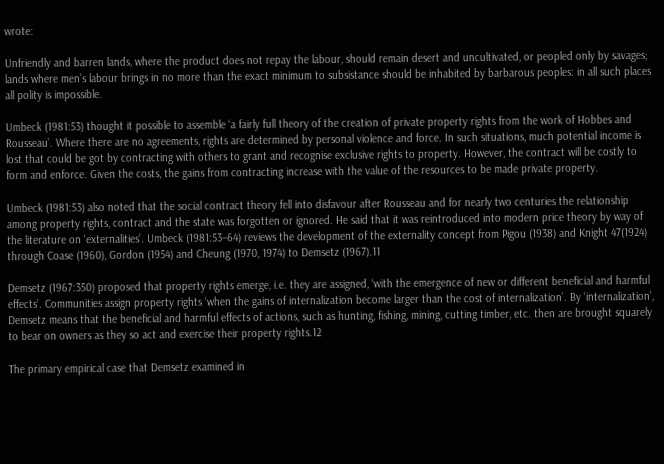wrote:

Unfriendly and barren lands, where the product does not repay the labour, should remain desert and uncultivated, or peopled only by savages; lands where men’s labour brings in no more than the exact minimum to subsistance should be inhabited by barbarous peoples: in all such places all polity is impossible.

Umbeck (1981:53) thought it possible to assemble ‘a fairly full theory of the creation of private property rights from the work of Hobbes and Rousseau’. Where there are no agreements, rights are determined by personal violence and force. In such situations, much potential income is lost that could be got by contracting with others to grant and recognise exclusive rights to property. However, the contract will be costly to form and enforce. Given the costs, the gains from contracting increase with the value of the resources to be made private property.

Umbeck (1981:53) also noted that the social contract theory fell into disfavour after Rousseau and for nearly two centuries the relationship among property rights, contract and the state was forgotten or ignored. He said that it was reintroduced into modern price theory by way of the literature on ‘externalities’. Umbeck (1981:53–64) reviews the development of the externality concept from Pigou (1938) and Knight 47(1924) through Coase (1960), Gordon (1954) and Cheung (1970, 1974) to Demsetz (1967).11

Demsetz (1967:350) proposed that property rights emerge, i.e. they are assigned, ‘with the emergence of new or different beneficial and harmful effects’. Communities assign property rights ‘when the gains of internalization become larger than the cost of internalization’. By ‘internalization’, Demsetz means that the beneficial and harmful effects of actions, such as hunting, fishing, mining, cutting timber, etc. then are brought squarely to bear on owners as they so act and exercise their property rights.12

The primary empirical case that Demsetz examined in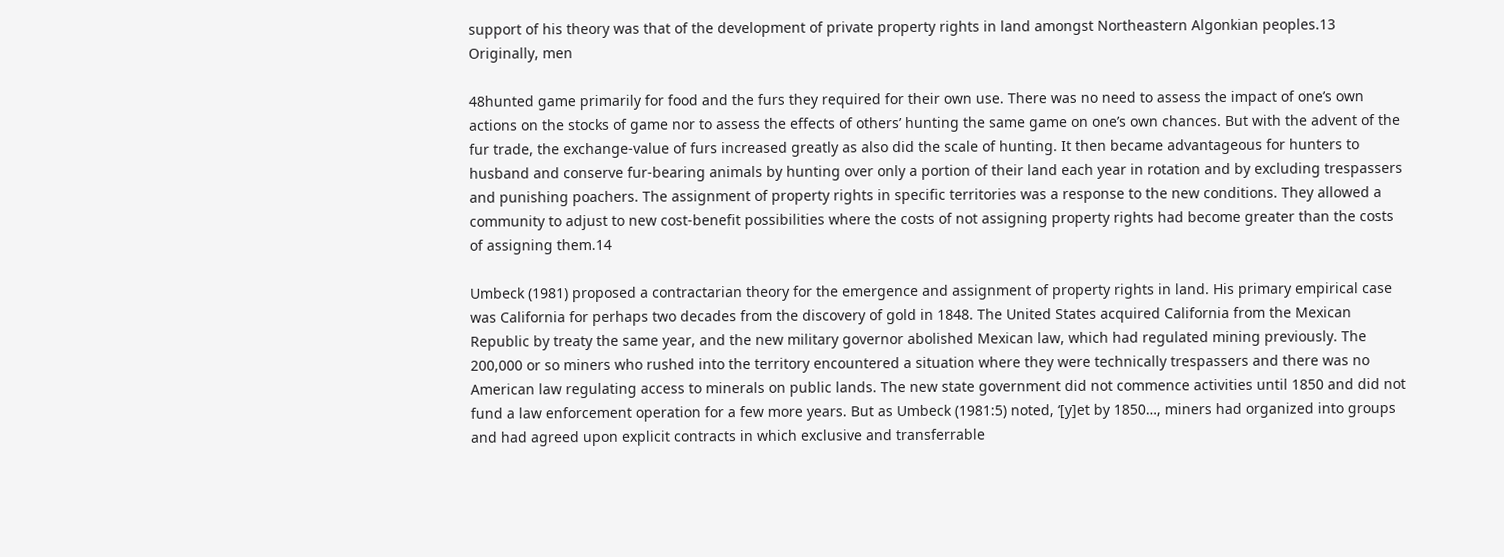support of his theory was that of the development of private property rights in land amongst Northeastern Algonkian peoples.13 Originally, men

48hunted game primarily for food and the furs they required for their own use. There was no need to assess the impact of one’s own actions on the stocks of game nor to assess the effects of others’ hunting the same game on one’s own chances. But with the advent of the fur trade, the exchange-value of furs increased greatly as also did the scale of hunting. It then became advantageous for hunters to husband and conserve fur-bearing animals by hunting over only a portion of their land each year in rotation and by excluding trespassers and punishing poachers. The assignment of property rights in specific territories was a response to the new conditions. They allowed a community to adjust to new cost-benefit possibilities where the costs of not assigning property rights had become greater than the costs of assigning them.14

Umbeck (1981) proposed a contractarian theory for the emergence and assignment of property rights in land. His primary empirical case was California for perhaps two decades from the discovery of gold in 1848. The United States acquired California from the Mexican Republic by treaty the same year, and the new military governor abolished Mexican law, which had regulated mining previously. The 200,000 or so miners who rushed into the territory encountered a situation where they were technically trespassers and there was no American law regulating access to minerals on public lands. The new state government did not commence activities until 1850 and did not fund a law enforcement operation for a few more years. But as Umbeck (1981:5) noted, ‘[y]et by 1850…, miners had organized into groups and had agreed upon explicit contracts in which exclusive and transferrable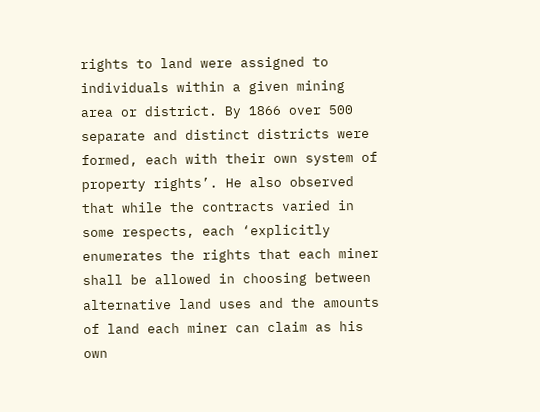rights to land were assigned to individuals within a given mining area or district. By 1866 over 500 separate and distinct districts were formed, each with their own system of property rights’. He also observed that while the contracts varied in some respects, each ‘explicitly enumerates the rights that each miner shall be allowed in choosing between alternative land uses and the amounts of land each miner can claim as his own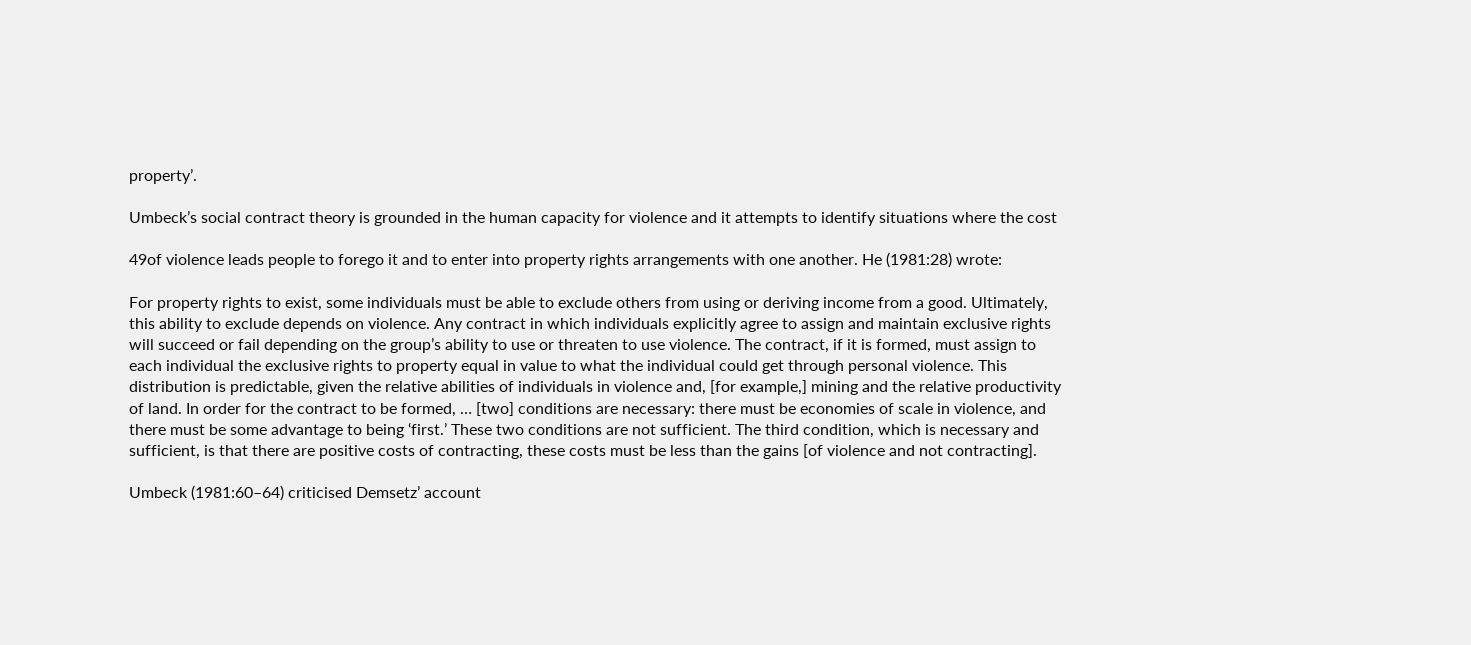property’.

Umbeck’s social contract theory is grounded in the human capacity for violence and it attempts to identify situations where the cost

49of violence leads people to forego it and to enter into property rights arrangements with one another. He (1981:28) wrote:

For property rights to exist, some individuals must be able to exclude others from using or deriving income from a good. Ultimately, this ability to exclude depends on violence. Any contract in which individuals explicitly agree to assign and maintain exclusive rights will succeed or fail depending on the group’s ability to use or threaten to use violence. The contract, if it is formed, must assign to each individual the exclusive rights to property equal in value to what the individual could get through personal violence. This distribution is predictable, given the relative abilities of individuals in violence and, [for example,] mining and the relative productivity of land. In order for the contract to be formed, … [two] conditions are necessary: there must be economies of scale in violence, and there must be some advantage to being ‘first.’ These two conditions are not sufficient. The third condition, which is necessary and sufficient, is that there are positive costs of contracting, these costs must be less than the gains [of violence and not contracting].

Umbeck (1981:60–64) criticised Demsetz’ account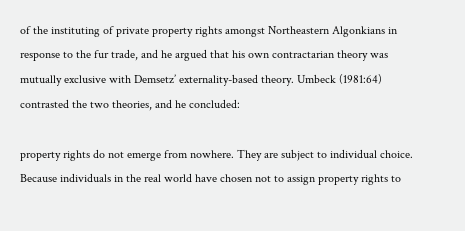of the instituting of private property rights amongst Northeastern Algonkians in response to the fur trade, and he argued that his own contractarian theory was mutually exclusive with Demsetz’ externality-based theory. Umbeck (1981:64) contrasted the two theories, and he concluded:

property rights do not emerge from nowhere. They are subject to individual choice. Because individuals in the real world have chosen not to assign property rights to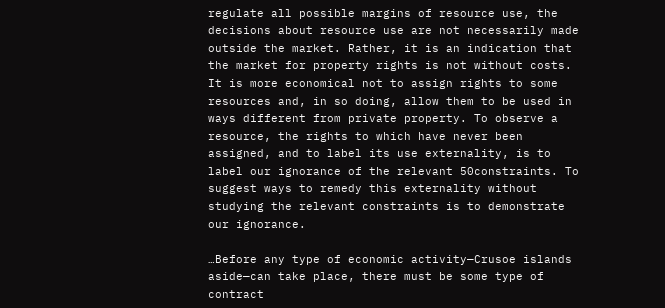regulate all possible margins of resource use, the decisions about resource use are not necessarily made outside the market. Rather, it is an indication that the market for property rights is not without costs. It is more economical not to assign rights to some resources and, in so doing, allow them to be used in ways different from private property. To observe a resource, the rights to which have never been assigned, and to label its use externality, is to label our ignorance of the relevant 50constraints. To suggest ways to remedy this externality without studying the relevant constraints is to demonstrate our ignorance.

…Before any type of economic activity—Crusoe islands aside—can take place, there must be some type of contract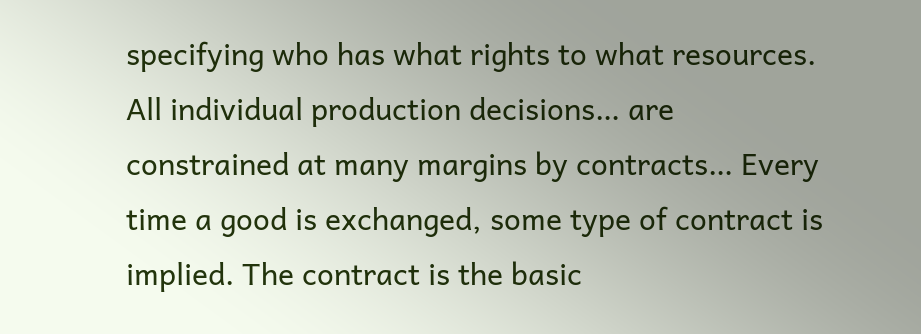specifying who has what rights to what resources. All individual production decisions… are constrained at many margins by contracts… Every time a good is exchanged, some type of contract is implied. The contract is the basic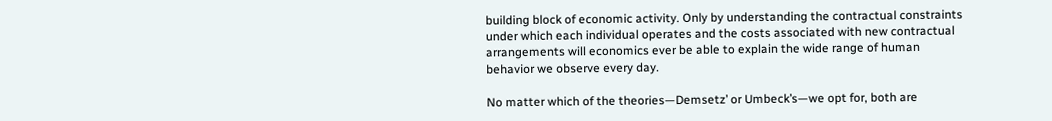building block of economic activity. Only by understanding the contractual constraints under which each individual operates and the costs associated with new contractual arrangements will economics ever be able to explain the wide range of human behavior we observe every day.

No matter which of the theories—Demsetz’ or Umbeck’s—we opt for, both are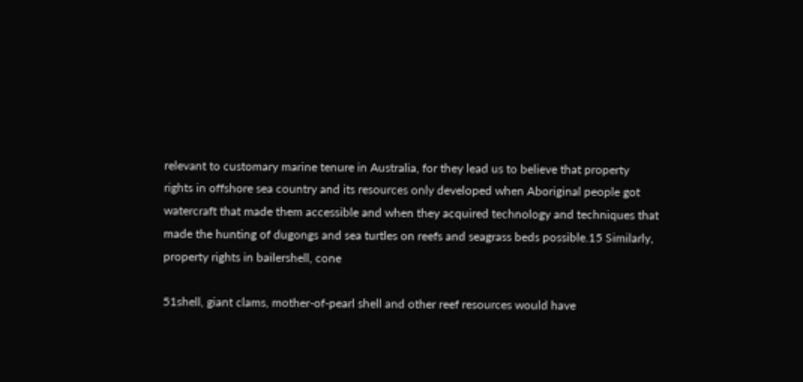relevant to customary marine tenure in Australia, for they lead us to believe that property rights in offshore sea country and its resources only developed when Aboriginal people got watercraft that made them accessible and when they acquired technology and techniques that made the hunting of dugongs and sea turtles on reefs and seagrass beds possible.15 Similarly, property rights in bailershell, cone

51shell, giant clams, mother-of-pearl shell and other reef resources would have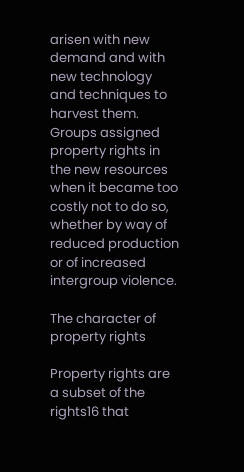arisen with new demand and with new technology and techniques to harvest them. Groups assigned property rights in the new resources when it became too costly not to do so, whether by way of reduced production or of increased intergroup violence.

The character of property rights

Property rights are a subset of the rights16 that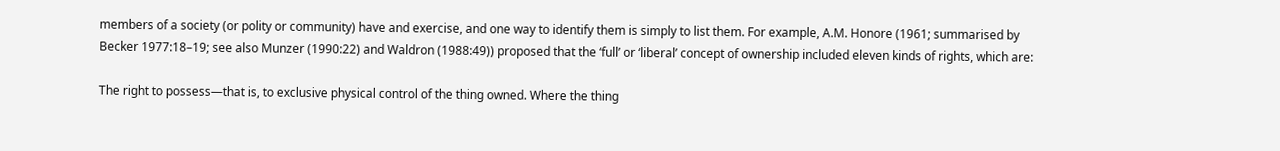members of a society (or polity or community) have and exercise, and one way to identify them is simply to list them. For example, A.M. Honore (1961; summarised by Becker 1977:18–19; see also Munzer (1990:22) and Waldron (1988:49)) proposed that the ‘full’ or ‘liberal’ concept of ownership included eleven kinds of rights, which are:

The right to possess—that is, to exclusive physical control of the thing owned. Where the thing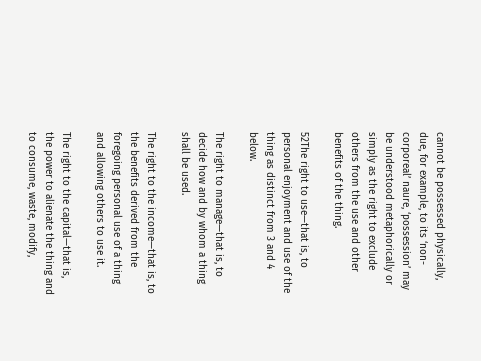cannot be possessed physically, due, for example, to its ‘non-corporeal’ naure, ‘possession’ may be understood metaphorically or simply as the right to exclude others from the use and other benefits of the thing.

52The right to use—that is, to personal enjoyment and use of the thing as distinct from 3 and 4 below.

The right to manage—that is, to decide how and by whom a thing shall be used.

The right to the income—that is, to the benefits derived from the foregoing personal use of a thing and allowing others to use it.

The right to the capital—that is, the power to alienate the thing and to consume, waste, modify,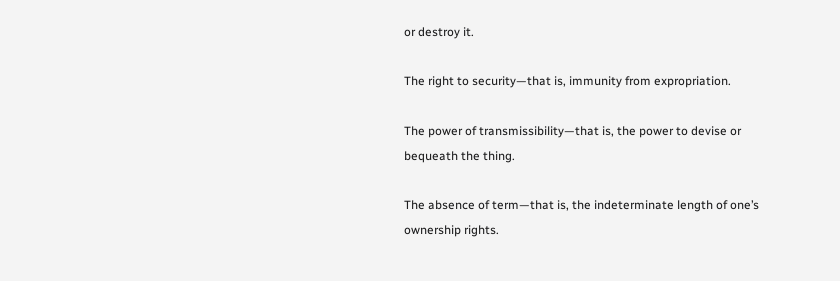or destroy it.

The right to security—that is, immunity from expropriation.

The power of transmissibility—that is, the power to devise or bequeath the thing.

The absence of term—that is, the indeterminate length of one’s ownership rights.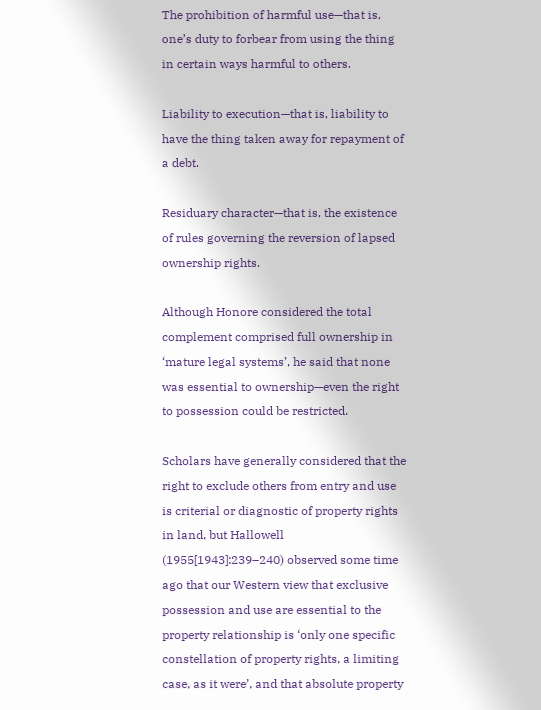The prohibition of harmful use—that is, one’s duty to forbear from using the thing in certain ways harmful to others.

Liability to execution—that is, liability to have the thing taken away for repayment of a debt.

Residuary character—that is, the existence of rules governing the reversion of lapsed ownership rights.

Although Honore considered the total complement comprised full ownership in ‘mature legal systems’, he said that none was essential to ownership—even the right to possession could be restricted.

Scholars have generally considered that the right to exclude others from entry and use is criterial or diagnostic of property rights in land, but Hallowell (1955[1943]:239–240) observed some time ago that our Western view that exclusive possession and use are essential to the property relationship is ‘only one specific constellation of property rights, a limiting case, as it were’, and that absolute property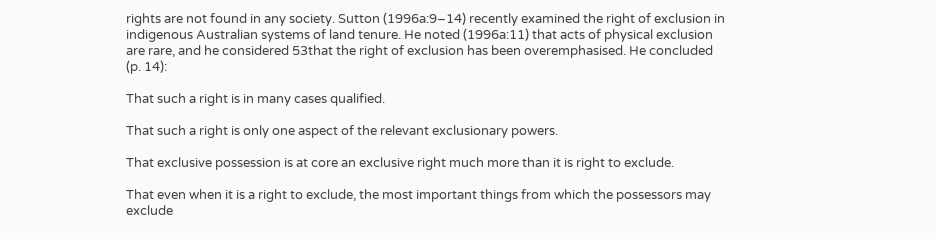rights are not found in any society. Sutton (1996a:9–14) recently examined the right of exclusion in indigenous Australian systems of land tenure. He noted (1996a:11) that acts of physical exclusion are rare, and he considered 53that the right of exclusion has been overemphasised. He concluded (p. 14):

That such a right is in many cases qualified.

That such a right is only one aspect of the relevant exclusionary powers.

That exclusive possession is at core an exclusive right much more than it is right to exclude.

That even when it is a right to exclude, the most important things from which the possessors may exclude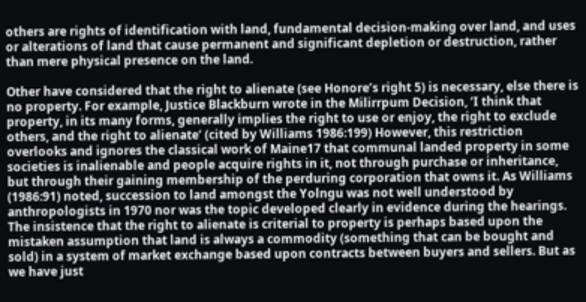others are rights of identification with land, fundamental decision-making over land, and uses or alterations of land that cause permanent and significant depletion or destruction, rather than mere physical presence on the land.

Other have considered that the right to alienate (see Honore’s right 5) is necessary, else there is no property. For example, Justice Blackburn wrote in the Milirrpum Decision, ‘I think that property, in its many forms, generally implies the right to use or enjoy, the right to exclude others, and the right to alienate’ (cited by Williams 1986:199) However, this restriction overlooks and ignores the classical work of Maine17 that communal landed property in some societies is inalienable and people acquire rights in it, not through purchase or inheritance, but through their gaining membership of the perduring corporation that owns it. As Williams (1986:91) noted, succession to land amongst the Yolngu was not well understood by anthropologists in 1970 nor was the topic developed clearly in evidence during the hearings. The insistence that the right to alienate is criterial to property is perhaps based upon the mistaken assumption that land is always a commodity (something that can be bought and sold) in a system of market exchange based upon contracts between buyers and sellers. But as we have just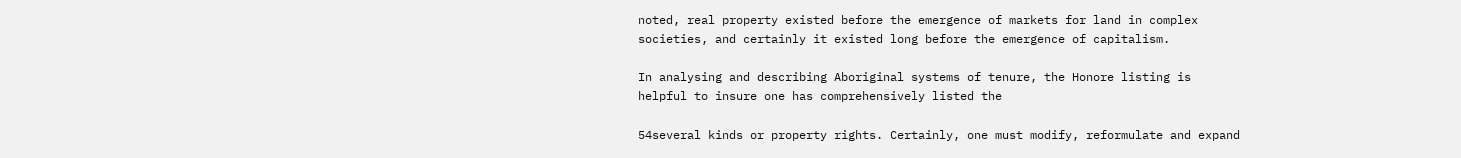noted, real property existed before the emergence of markets for land in complex societies, and certainly it existed long before the emergence of capitalism.

In analysing and describing Aboriginal systems of tenure, the Honore listing is helpful to insure one has comprehensively listed the

54several kinds or property rights. Certainly, one must modify, reformulate and expand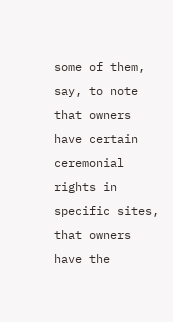some of them, say, to note that owners have certain ceremonial rights in specific sites, that owners have the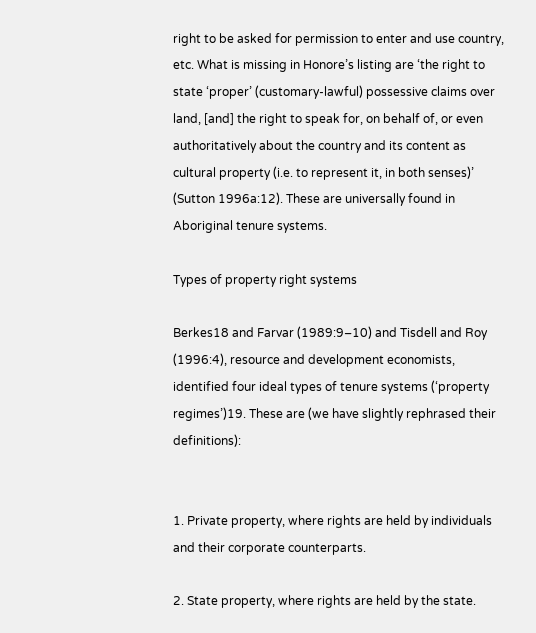right to be asked for permission to enter and use country, etc. What is missing in Honore’s listing are ‘the right to state ‘proper’ (customary-lawful) possessive claims over land, [and] the right to speak for, on behalf of, or even authoritatively about the country and its content as cultural property (i.e. to represent it, in both senses)’ (Sutton 1996a:12). These are universally found in Aboriginal tenure systems.

Types of property right systems

Berkes18 and Farvar (1989:9–10) and Tisdell and Roy (1996:4), resource and development economists, identified four ideal types of tenure systems (‘property regimes’)19. These are (we have slightly rephrased their definitions):


1. Private property, where rights are held by individuals and their corporate counterparts.

2. State property, where rights are held by the state.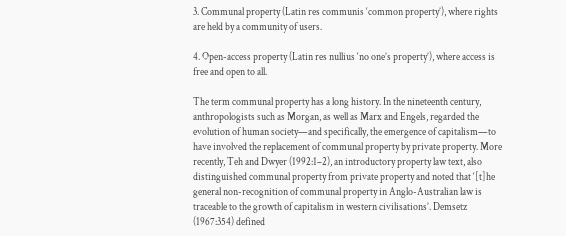3. Communal property (Latin res communis ‘common property’), where rights are held by a community of users.

4. Open-access property (Latin res nullius ‘no one’s property’), where access is free and open to all.

The term communal property has a long history. In the nineteenth century, anthropologists such as Morgan, as well as Marx and Engels, regarded the evolution of human society—and specifically, the emergence of capitalism—to have involved the replacement of communal property by private property. More recently, Teh and Dwyer (1992:1–2), an introductory property law text, also distinguished communal property from private property and noted that ‘[t]he general non-recognition of communal property in Anglo-Australian law is traceable to the growth of capitalism in western civilisations’. Demsetz (1967:354) defined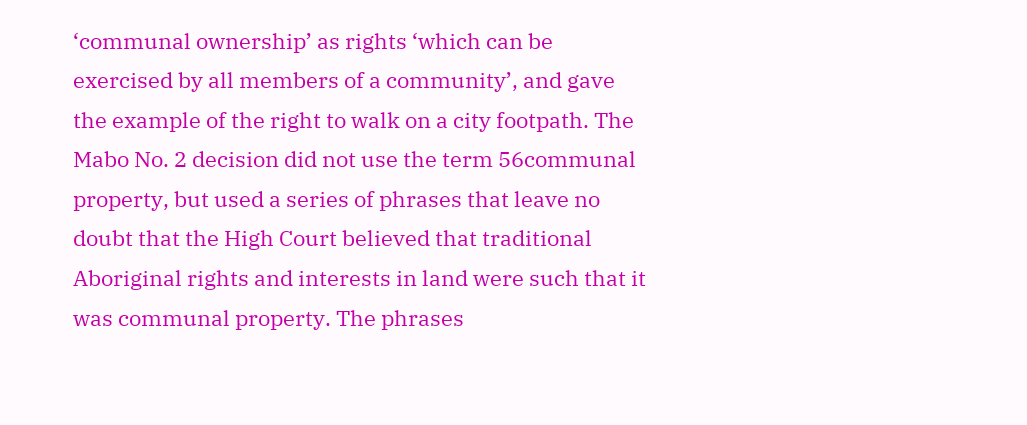‘communal ownership’ as rights ‘which can be exercised by all members of a community’, and gave the example of the right to walk on a city footpath. The Mabo No. 2 decision did not use the term 56communal property, but used a series of phrases that leave no doubt that the High Court believed that traditional Aboriginal rights and interests in land were such that it was communal property. The phrases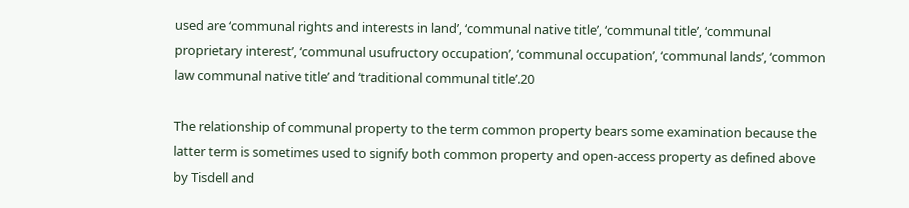used are ‘communal rights and interests in land’, ‘communal native title’, ‘communal title’, ‘communal proprietary interest’, ‘communal usufructory occupation’, ‘communal occupation’, ‘communal lands’, ‘common law communal native title’ and ‘traditional communal title’.20

The relationship of communal property to the term common property bears some examination because the latter term is sometimes used to signify both common property and open-access property as defined above by Tisdell and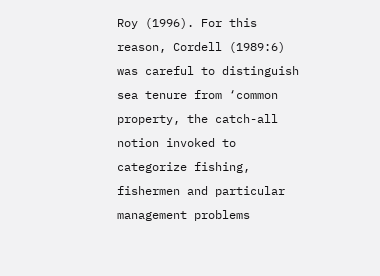Roy (1996). For this reason, Cordell (1989:6) was careful to distinguish sea tenure from ‘common property, the catch-all notion invoked to categorize fishing, fishermen and particular management problems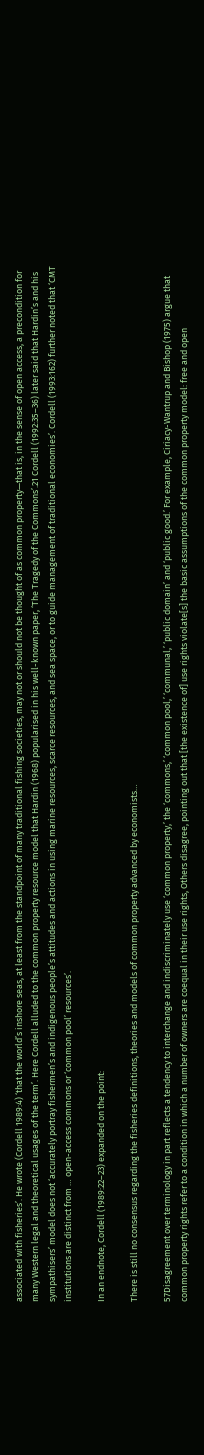associated with fisheries’. He wrote (Cordell 1989:4) ‘that the world’s inshore seas, at least from the standpoint of many traditional fishing societies, may not or should not be thought of as common property—that is, in the sense of open access, a precondition for many Western legal and theoretical usages of the term’. Here Cordell alluded to the common property resource model that Hardin (1968) popularised in his well-known paper, ‘The Tragedy of the Commons’.21 Cordell (1992:35–36) later said that Hardin’s and his sympathisers’ model does not ‘accurately portray fishermen’s and indigenous people’s attitudes and actions in using marine resources, scarce resources, and sea space, or to guide management of traditional economies’. Cordell (1993:162) further noted that ‘CMT institutions are distinct from … open-access commons or ‘common pool’ resources’.

In an endnote, Cordell (1989:22–23) expanded on the point:

There is still no consensus regarding the fisheries definitions, theories and models of common property advanced by economists…

57Disagreement over terminology in part reflects a tendency to interchange and indiscriminately use ‘common property,’ the ‘commons,’ ‘common pool,’ ‘communal,’ ‘public domain’ and ‘public good.’ For example, Ciriacy-Wantrup and Bishop (1975) argue that common property rights refer to a condition in which a number of owners are coequal in their use rights, Others disagree, pointing out that [the existence of] use rights violate[s] the basic assumptions of the common property model: free and open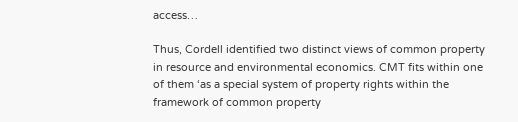access…

Thus, Cordell identified two distinct views of common property in resource and environmental economics. CMT fits within one of them ‘as a special system of property rights within the framework of common property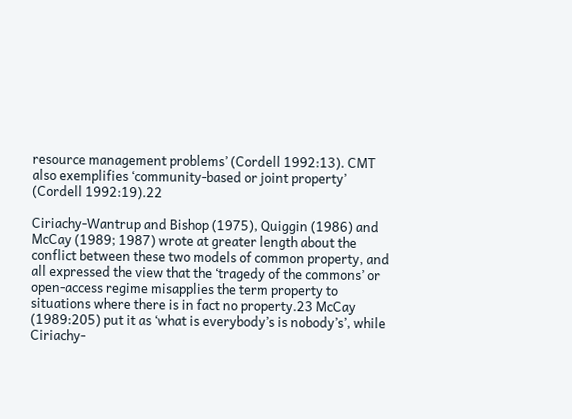resource management problems’ (Cordell 1992:13). CMT also exemplifies ‘community-based or joint property’ (Cordell 1992:19).22

Ciriachy-Wantrup and Bishop (1975), Quiggin (1986) and McCay (1989; 1987) wrote at greater length about the conflict between these two models of common property, and all expressed the view that the ‘tragedy of the commons’ or open-access regime misapplies the term property to situations where there is in fact no property.23 McCay (1989:205) put it as ‘what is everybody’s is nobody’s’, while Ciriachy-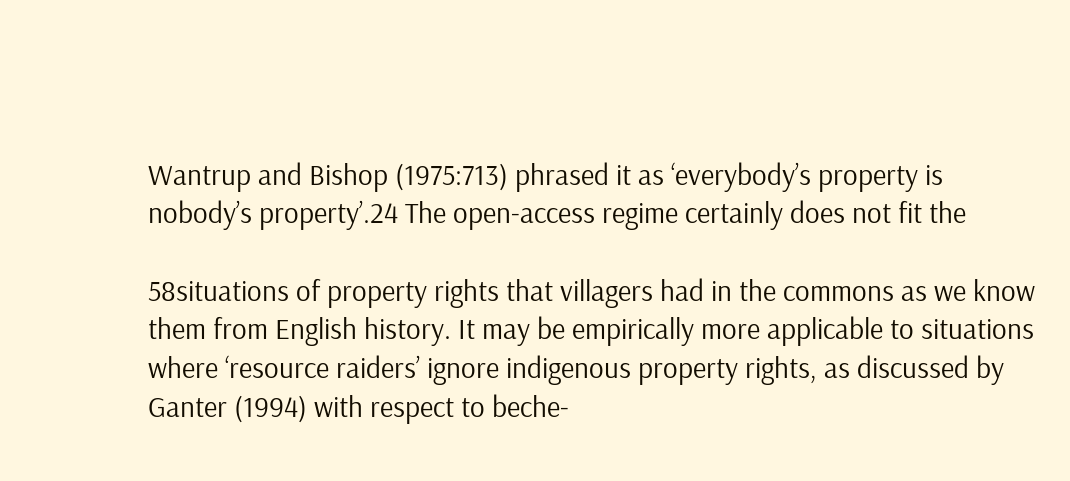Wantrup and Bishop (1975:713) phrased it as ‘everybody’s property is nobody’s property’.24 The open-access regime certainly does not fit the

58situations of property rights that villagers had in the commons as we know them from English history. It may be empirically more applicable to situations where ‘resource raiders’ ignore indigenous property rights, as discussed by Ganter (1994) with respect to beche-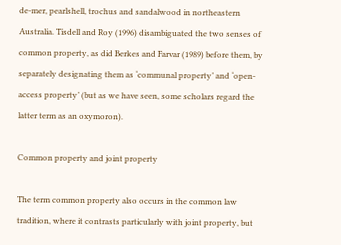de-mer, pearlshell, trochus and sandalwood in northeastern Australia. Tisdell and Roy (1996) disambiguated the two senses of common property, as did Berkes and Farvar (1989) before them, by separately designating them as ‘communal property’ and ‘open-access property’ (but as we have seen, some scholars regard the latter term as an oxymoron).

Common property and joint property

The term common property also occurs in the common law tradition, where it contrasts particularly with joint property, but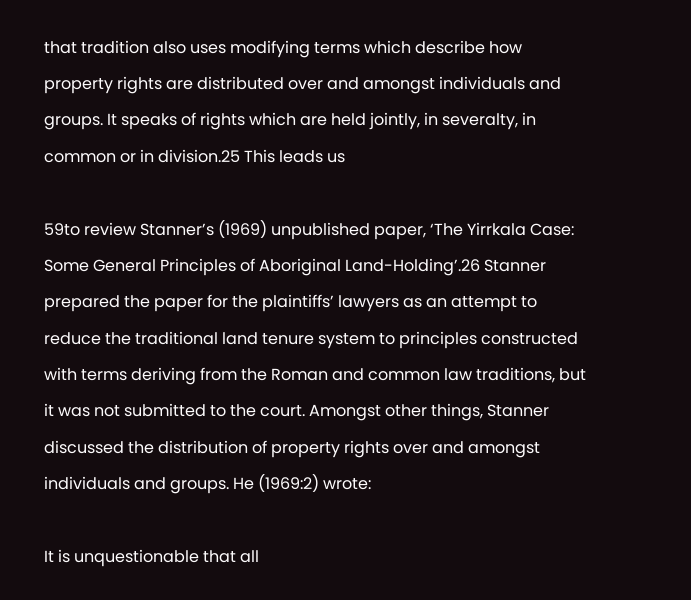that tradition also uses modifying terms which describe how property rights are distributed over and amongst individuals and groups. It speaks of rights which are held jointly, in severalty, in common or in division.25 This leads us

59to review Stanner’s (1969) unpublished paper, ‘The Yirrkala Case: Some General Principles of Aboriginal Land-Holding’.26 Stanner prepared the paper for the plaintiffs’ lawyers as an attempt to reduce the traditional land tenure system to principles constructed with terms deriving from the Roman and common law traditions, but it was not submitted to the court. Amongst other things, Stanner discussed the distribution of property rights over and amongst individuals and groups. He (1969:2) wrote:

It is unquestionable that all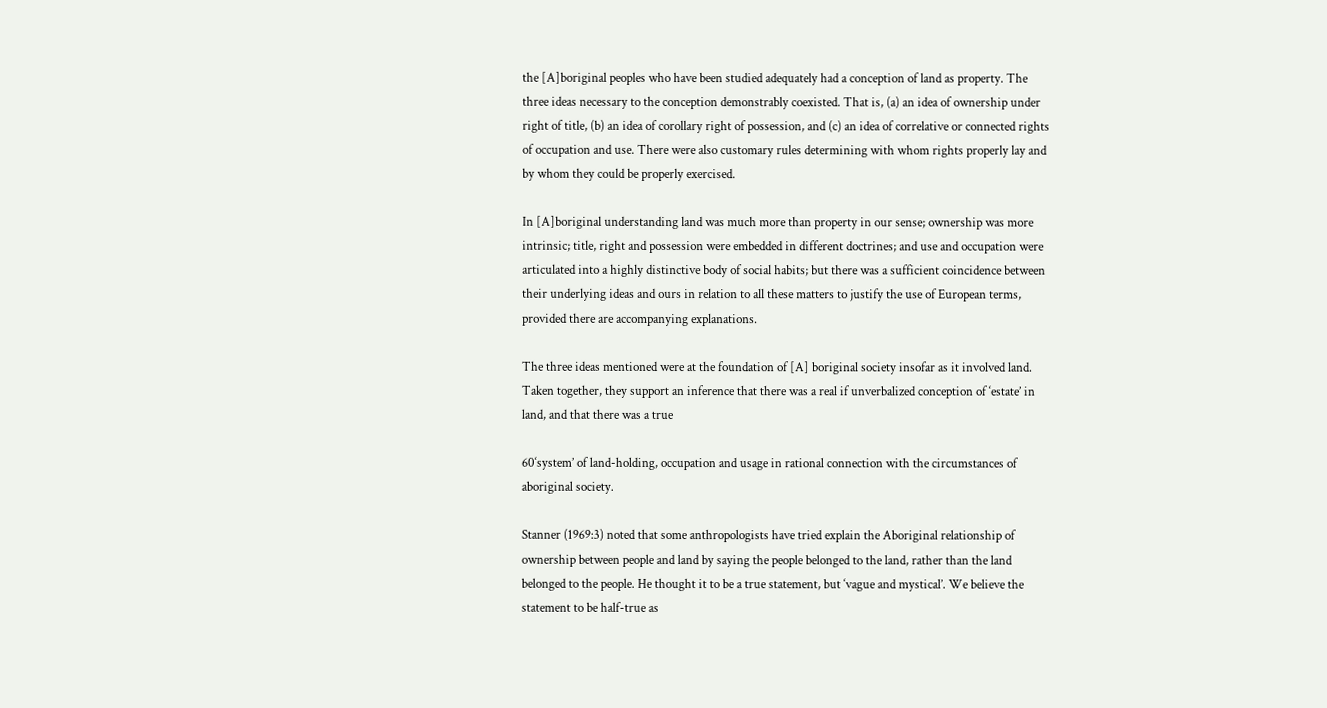the [A]boriginal peoples who have been studied adequately had a conception of land as property. The three ideas necessary to the conception demonstrably coexisted. That is, (a) an idea of ownership under right of title, (b) an idea of corollary right of possession, and (c) an idea of correlative or connected rights of occupation and use. There were also customary rules determining with whom rights properly lay and by whom they could be properly exercised.

In [A]boriginal understanding land was much more than property in our sense; ownership was more intrinsic; title, right and possession were embedded in different doctrines; and use and occupation were articulated into a highly distinctive body of social habits; but there was a sufficient coincidence between their underlying ideas and ours in relation to all these matters to justify the use of European terms, provided there are accompanying explanations.

The three ideas mentioned were at the foundation of [A] boriginal society insofar as it involved land. Taken together, they support an inference that there was a real if unverbalized conception of ‘estate’ in land, and that there was a true

60‘system’ of land-holding, occupation and usage in rational connection with the circumstances of aboriginal society.

Stanner (1969:3) noted that some anthropologists have tried explain the Aboriginal relationship of ownership between people and land by saying the people belonged to the land, rather than the land belonged to the people. He thought it to be a true statement, but ‘vague and mystical’. We believe the statement to be half-true as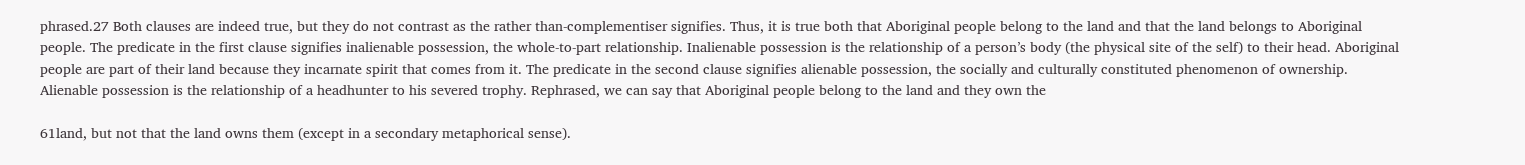phrased.27 Both clauses are indeed true, but they do not contrast as the rather than-complementiser signifies. Thus, it is true both that Aboriginal people belong to the land and that the land belongs to Aboriginal people. The predicate in the first clause signifies inalienable possession, the whole-to-part relationship. Inalienable possession is the relationship of a person’s body (the physical site of the self) to their head. Aboriginal people are part of their land because they incarnate spirit that comes from it. The predicate in the second clause signifies alienable possession, the socially and culturally constituted phenomenon of ownership. Alienable possession is the relationship of a headhunter to his severed trophy. Rephrased, we can say that Aboriginal people belong to the land and they own the

61land, but not that the land owns them (except in a secondary metaphorical sense).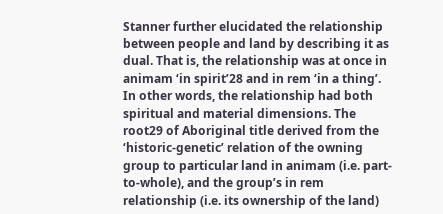Stanner further elucidated the relationship between people and land by describing it as dual. That is, the relationship was at once in animam ‘in spirit’28 and in rem ‘in a thing’. In other words, the relationship had both spiritual and material dimensions. The root29 of Aboriginal title derived from the ‘historic-genetic’ relation of the owning group to particular land in animam (i.e. part-to-whole), and the group’s in rem relationship (i.e. its ownership of the land)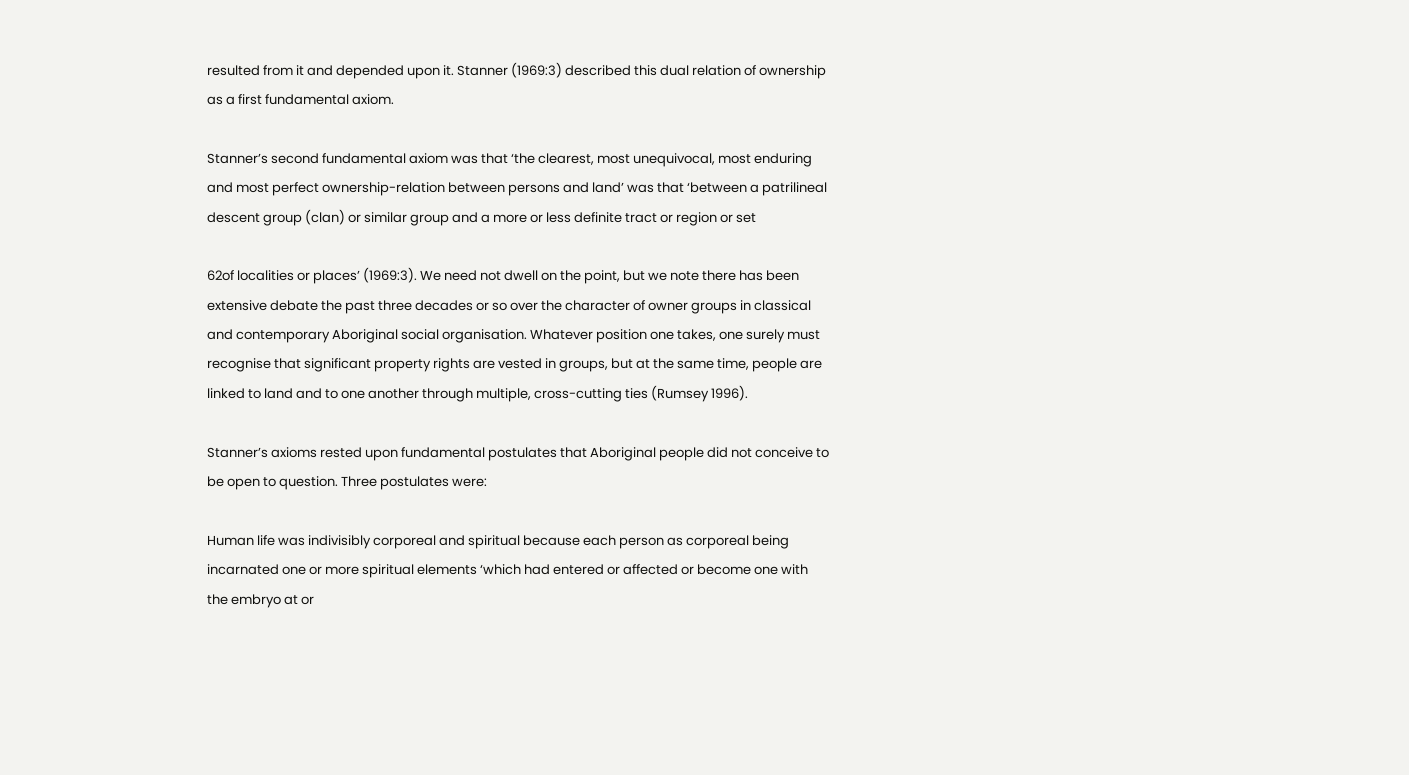resulted from it and depended upon it. Stanner (1969:3) described this dual relation of ownership as a first fundamental axiom.

Stanner’s second fundamental axiom was that ‘the clearest, most unequivocal, most enduring and most perfect ownership-relation between persons and land’ was that ‘between a patrilineal descent group (clan) or similar group and a more or less definite tract or region or set

62of localities or places’ (1969:3). We need not dwell on the point, but we note there has been extensive debate the past three decades or so over the character of owner groups in classical and contemporary Aboriginal social organisation. Whatever position one takes, one surely must recognise that significant property rights are vested in groups, but at the same time, people are linked to land and to one another through multiple, cross-cutting ties (Rumsey 1996).

Stanner’s axioms rested upon fundamental postulates that Aboriginal people did not conceive to be open to question. Three postulates were:

Human life was indivisibly corporeal and spiritual because each person as corporeal being incarnated one or more spiritual elements ‘which had entered or affected or become one with the embryo at or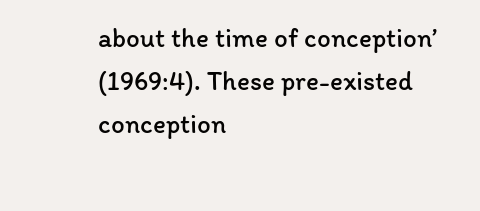about the time of conception’ (1969:4). These pre-existed conception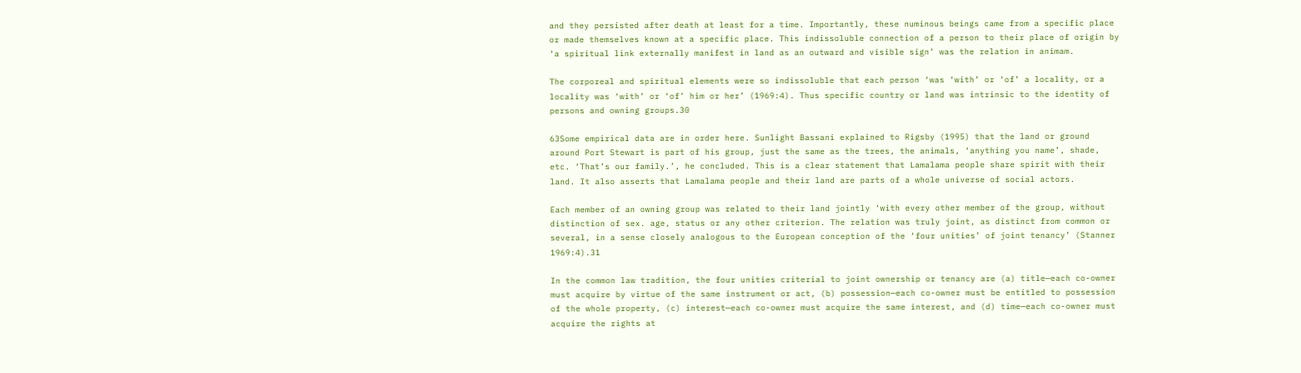and they persisted after death at least for a time. Importantly, these numinous beings came from a specific place or made themselves known at a specific place. This indissoluble connection of a person to their place of origin by ‘a spiritual link externally manifest in land as an outward and visible sign’ was the relation in animam.

The corporeal and spiritual elements were so indissoluble that each person ‘was ‘with’ or ‘of’ a locality, or a locality was ‘with’ or ‘of’ him or her’ (1969:4). Thus specific country or land was intrinsic to the identity of persons and owning groups.30

63Some empirical data are in order here. Sunlight Bassani explained to Rigsby (1995) that the land or ground around Port Stewart is part of his group, just the same as the trees, the animals, ‘anything you name’, shade, etc. ‘That’s our family.’, he concluded. This is a clear statement that Lamalama people share spirit with their land. It also asserts that Lamalama people and their land are parts of a whole universe of social actors.

Each member of an owning group was related to their land jointly ‘with every other member of the group, without distinction of sex. age, status or any other criterion. The relation was truly joint, as distinct from common or several, in a sense closely analogous to the European conception of the ‘four unities’ of joint tenancy’ (Stanner 1969:4).31

In the common law tradition, the four unities criterial to joint ownership or tenancy are (a) title—each co-owner must acquire by virtue of the same instrument or act, (b) possession—each co-owner must be entitled to possession of the whole property, (c) interest—each co-owner must acquire the same interest, and (d) time—each co-owner must acquire the rights at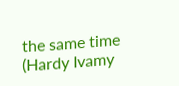the same time (Hardy Ivamy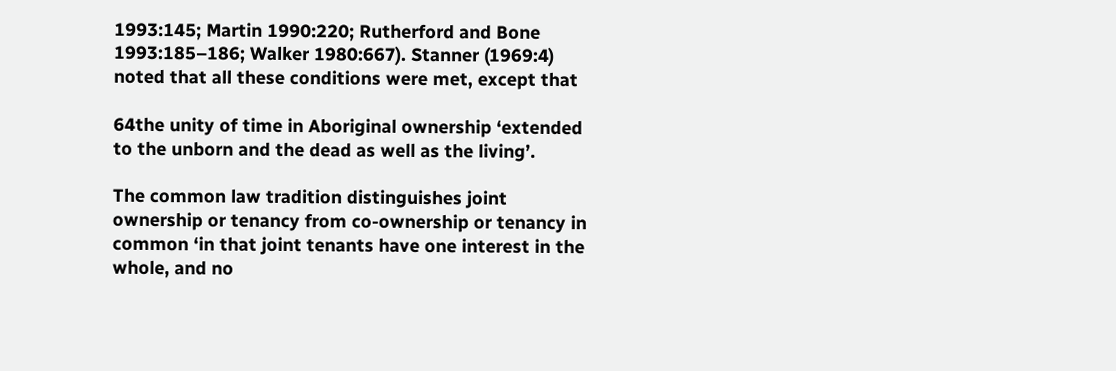1993:145; Martin 1990:220; Rutherford and Bone 1993:185–186; Walker 1980:667). Stanner (1969:4) noted that all these conditions were met, except that

64the unity of time in Aboriginal ownership ‘extended to the unborn and the dead as well as the living’.

The common law tradition distinguishes joint ownership or tenancy from co-ownership or tenancy in common ‘in that joint tenants have one interest in the whole, and no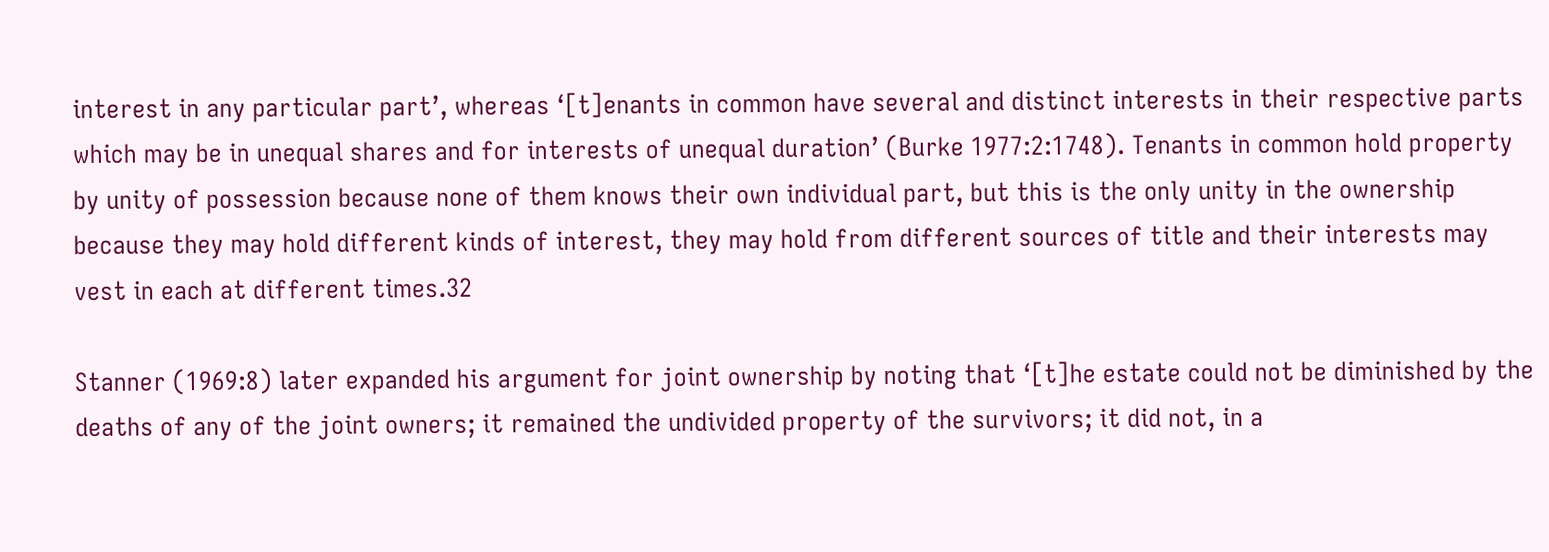interest in any particular part’, whereas ‘[t]enants in common have several and distinct interests in their respective parts which may be in unequal shares and for interests of unequal duration’ (Burke 1977:2:1748). Tenants in common hold property by unity of possession because none of them knows their own individual part, but this is the only unity in the ownership because they may hold different kinds of interest, they may hold from different sources of title and their interests may vest in each at different times.32

Stanner (1969:8) later expanded his argument for joint ownership by noting that ‘[t]he estate could not be diminished by the deaths of any of the joint owners; it remained the undivided property of the survivors; it did not, in a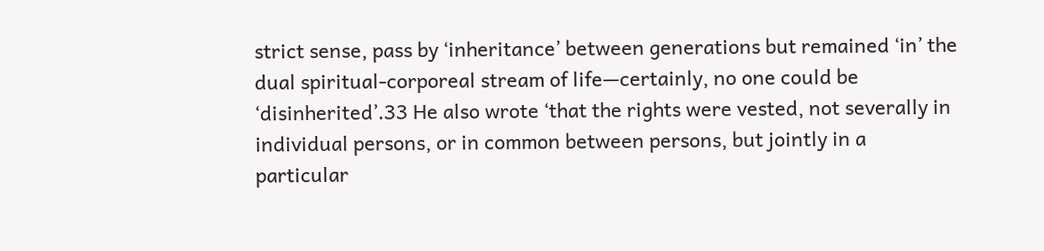strict sense, pass by ‘inheritance’ between generations but remained ‘in’ the dual spiritual-corporeal stream of life—certainly, no one could be ‘disinherited’.33 He also wrote ‘that the rights were vested, not severally in individual persons, or in common between persons, but jointly in a particular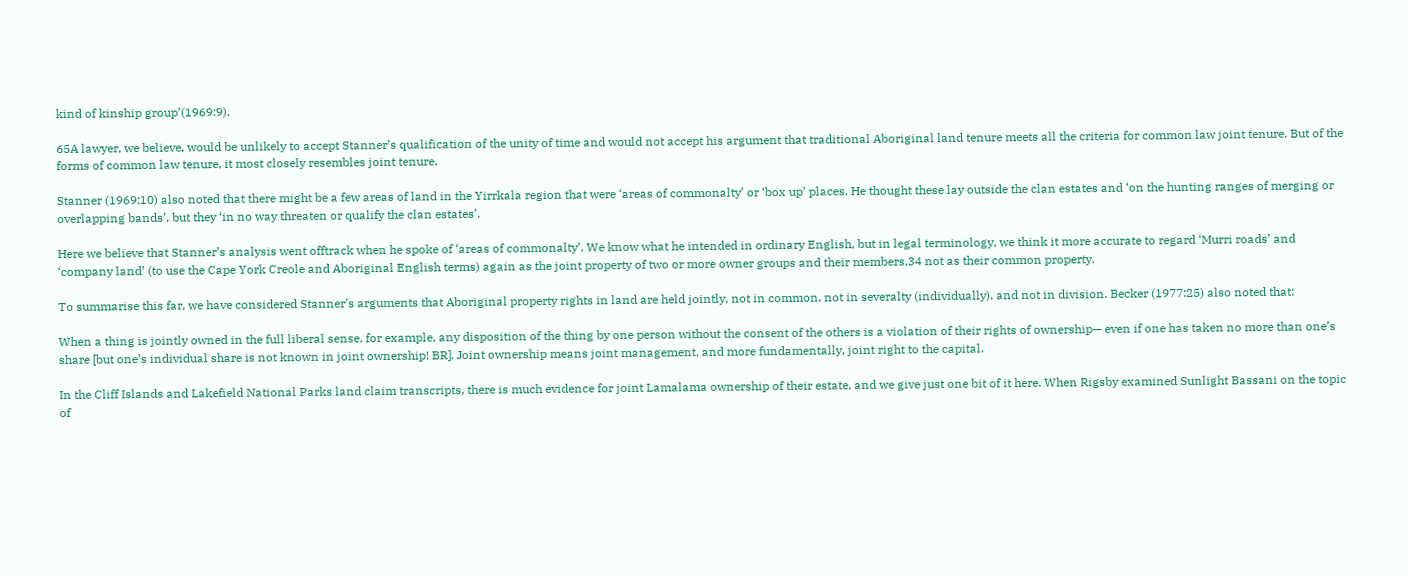kind of kinship group’(1969:9).

65A lawyer, we believe, would be unlikely to accept Stanner’s qualification of the unity of time and would not accept his argument that traditional Aboriginal land tenure meets all the criteria for common law joint tenure. But of the forms of common law tenure, it most closely resembles joint tenure.

Stanner (1969:10) also noted that there might be a few areas of land in the Yirrkala region that were ‘areas of commonalty’ or ‘box up’ places. He thought these lay outside the clan estates and ‘on the hunting ranges of merging or overlapping bands’, but they ‘in no way threaten or qualify the clan estates’.

Here we believe that Stanner’s analysis went offtrack when he spoke of ‘areas of commonalty’. We know what he intended in ordinary English, but in legal terminology, we think it more accurate to regard ‘Murri roads’ and ‘company land’ (to use the Cape York Creole and Aboriginal English terms) again as the joint property of two or more owner groups and their members,34 not as their common property.

To summarise this far, we have considered Stanner’s arguments that Aboriginal property rights in land are held jointly, not in common, not in severalty (individually), and not in division. Becker (1977:25) also noted that:

When a thing is jointly owned in the full liberal sense, for example, any disposition of the thing by one person without the consent of the others is a violation of their rights of ownership— even if one has taken no more than one’s share [but one’s individual share is not known in joint ownership! BR]. Joint ownership means joint management, and more fundamentally, joint right to the capital.

In the Cliff Islands and Lakefield National Parks land claim transcripts, there is much evidence for joint Lamalama ownership of their estate, and we give just one bit of it here. When Rigsby examined Sunlight Bassani on the topic of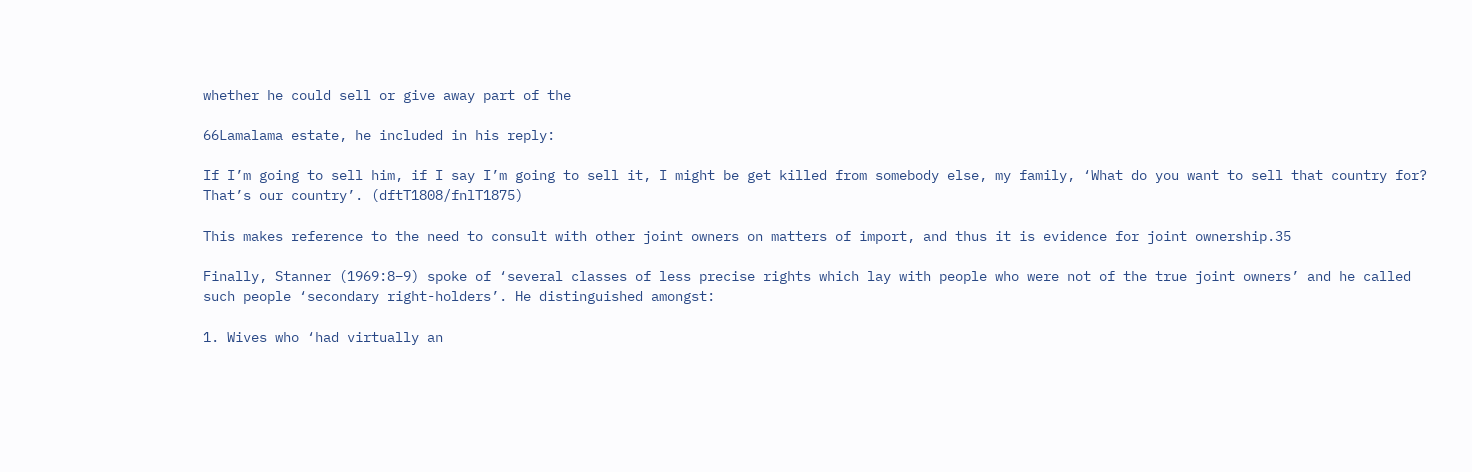whether he could sell or give away part of the

66Lamalama estate, he included in his reply:

If I’m going to sell him, if I say I’m going to sell it, I might be get killed from somebody else, my family, ‘What do you want to sell that country for? That’s our country’. (dftT1808/fnlT1875)

This makes reference to the need to consult with other joint owners on matters of import, and thus it is evidence for joint ownership.35

Finally, Stanner (1969:8–9) spoke of ‘several classes of less precise rights which lay with people who were not of the true joint owners’ and he called such people ‘secondary right-holders’. He distinguished amongst:

1. Wives who ‘had virtually an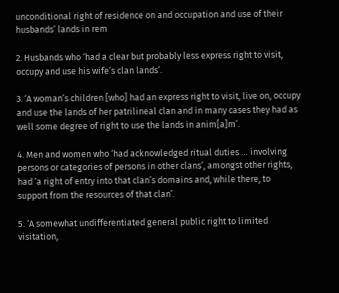unconditional right of residence on and occupation and use of their husbands’ lands in rem

2. Husbands who ‘had a clear but probably less express right to visit, occupy and use his wife’s clan lands’.

3. ‘A woman’s children [who] had an express right to visit, live on, occupy and use the lands of her patrilineal clan and in many cases they had as well some degree of right to use the lands in anim[a]m’.

4. Men and women who ‘had acknowledged ritual duties … involving persons or categories of persons in other clans’, amongst other rights, had ‘a right of entry into that clan’s domains and, while there, to support from the resources of that clan’.

5. ‘A somewhat undifferentiated general public right to limited visitation,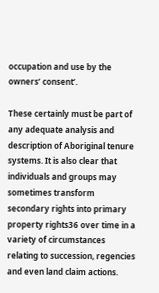occupation and use by the owners’ consent’.

These certainly must be part of any adequate analysis and description of Aboriginal tenure systems. It is also clear that individuals and groups may sometimes transform secondary rights into primary property rights36 over time in a variety of circumstances relating to succession, regencies and even land claim actions.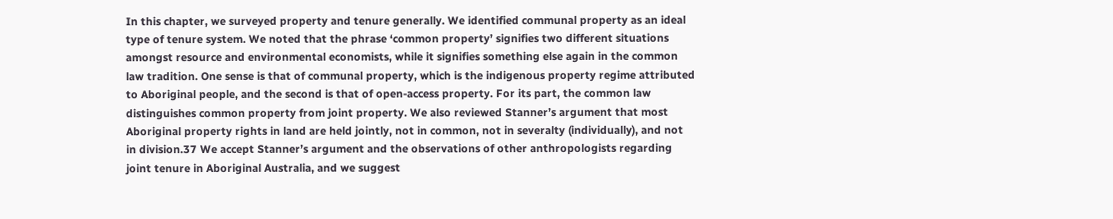In this chapter, we surveyed property and tenure generally. We identified communal property as an ideal type of tenure system. We noted that the phrase ‘common property’ signifies two different situations amongst resource and environmental economists, while it signifies something else again in the common law tradition. One sense is that of communal property, which is the indigenous property regime attributed to Aboriginal people, and the second is that of open-access property. For its part, the common law distinguishes common property from joint property. We also reviewed Stanner’s argument that most Aboriginal property rights in land are held jointly, not in common, not in severalty (individually), and not in division.37 We accept Stanner’s argument and the observations of other anthropologists regarding joint tenure in Aboriginal Australia, and we suggest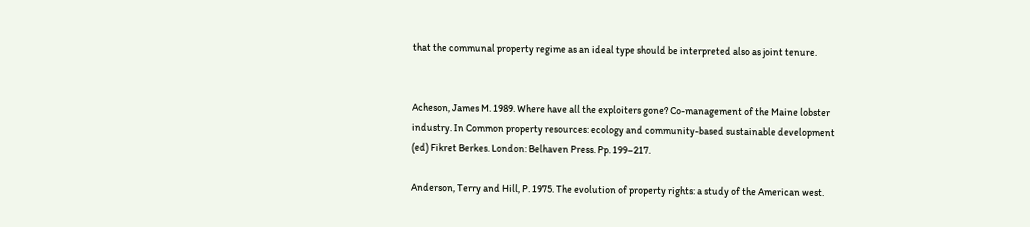that the communal property regime as an ideal type should be interpreted also as joint tenure.


Acheson, James M. 1989. Where have all the exploiters gone? Co-management of the Maine lobster industry. In Common property resources: ecology and community-based sustainable development (ed) Fikret Berkes. London: Belhaven Press. Pp. 199–217.

Anderson, Terry and Hill, P. 1975. The evolution of property rights: a study of the American west.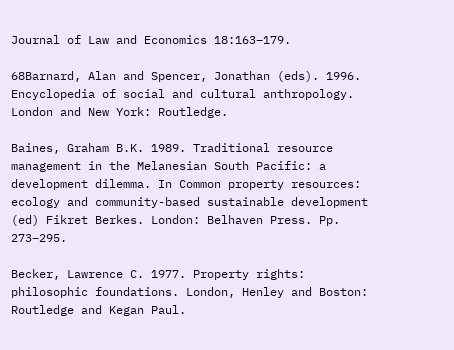Journal of Law and Economics 18:163–179.

68Barnard, Alan and Spencer, Jonathan (eds). 1996. Encyclopedia of social and cultural anthropology. London and New York: Routledge.

Baines, Graham B.K. 1989. Traditional resource management in the Melanesian South Pacific: a development dilemma. In Common property resources: ecology and community-based sustainable development (ed) Fikret Berkes. London: Belhaven Press. Pp. 273–295.

Becker, Lawrence C. 1977. Property rights: philosophic foundations. London, Henley and Boston: Routledge and Kegan Paul.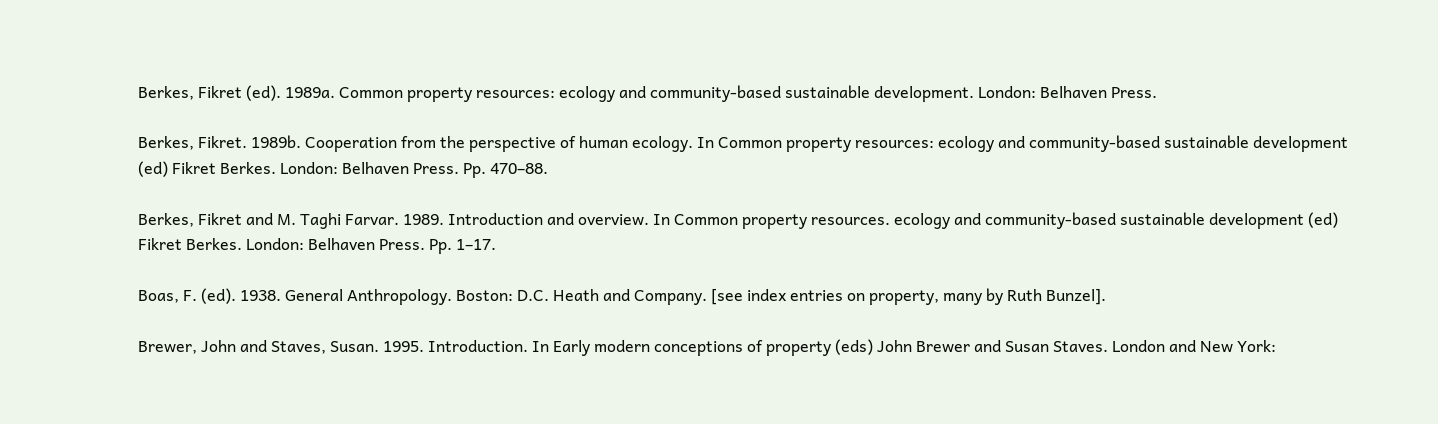Berkes, Fikret (ed). 1989a. Common property resources: ecology and community-based sustainable development. London: Belhaven Press.

Berkes, Fikret. 1989b. Cooperation from the perspective of human ecology. In Common property resources: ecology and community-based sustainable development (ed) Fikret Berkes. London: Belhaven Press. Pp. 470–88.

Berkes, Fikret and M. Taghi Farvar. 1989. Introduction and overview. In Common property resources. ecology and community-based sustainable development (ed) Fikret Berkes. London: Belhaven Press. Pp. 1–17.

Boas, F. (ed). 1938. General Anthropology. Boston: D.C. Heath and Company. [see index entries on property, many by Ruth Bunzel].

Brewer, John and Staves, Susan. 1995. Introduction. In Early modern conceptions of property (eds) John Brewer and Susan Staves. London and New York: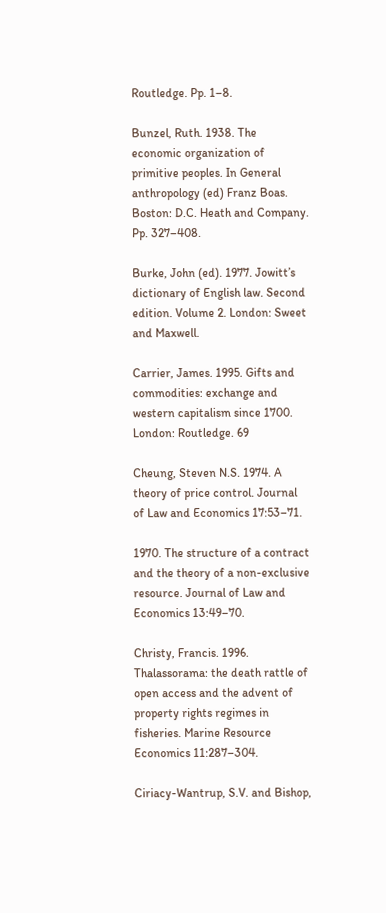Routledge. Pp. 1–8.

Bunzel, Ruth. 1938. The economic organization of primitive peoples. In General anthropology (ed) Franz Boas. Boston: D.C. Heath and Company. Pp. 327–408.

Burke, John (ed). 1977. Jowitt’s dictionary of English law. Second edition. Volume 2. London: Sweet and Maxwell.

Carrier, James. 1995. Gifts and commodities: exchange and western capitalism since 1700. London: Routledge. 69

Cheung, Steven N.S. 1974. A theory of price control. Journal of Law and Economics 17:53–71.

1970. The structure of a contract and the theory of a non-exclusive resource. Journal of Law and Economics 13:49–70.

Christy, Francis. 1996. Thalassorama: the death rattle of open access and the advent of property rights regimes in fisheries. Marine Resource Economics 11:287–304.

Ciriacy-Wantrup, S.V. and Bishop,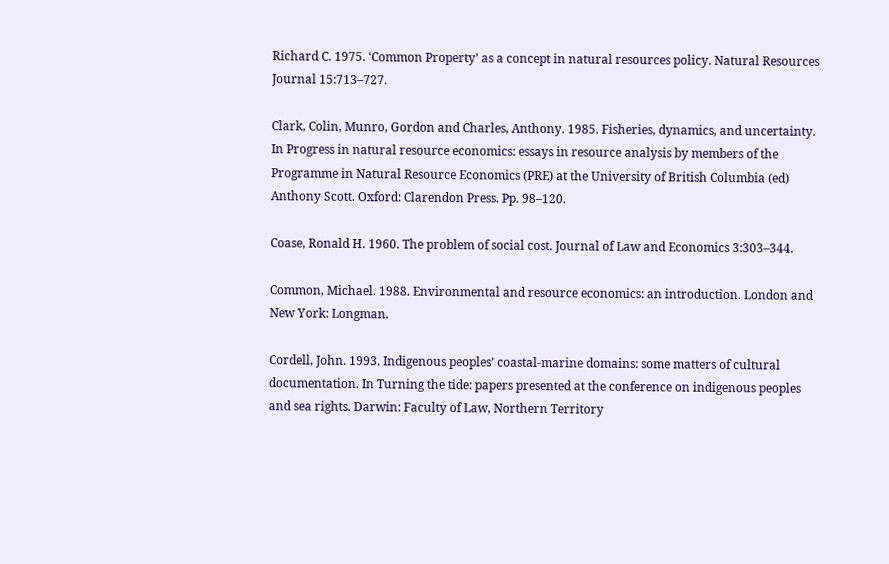Richard C. 1975. ‘Common Property’ as a concept in natural resources policy. Natural Resources Journal 15:713–727.

Clark, Colin, Munro, Gordon and Charles, Anthony. 1985. Fisheries, dynamics, and uncertainty. In Progress in natural resource economics: essays in resource analysis by members of the Programme in Natural Resource Economics (PRE) at the University of British Columbia (ed) Anthony Scott. Oxford: Clarendon Press. Pp. 98–120.

Coase, Ronald H. 1960. The problem of social cost. Journal of Law and Economics 3:303–344.

Common, Michael. 1988. Environmental and resource economics: an introduction. London and New York: Longman.

Cordell, John. 1993. Indigenous peoples’ coastal-marine domains: some matters of cultural documentation. In Turning the tide: papers presented at the conference on indigenous peoples and sea rights. Darwin: Faculty of Law, Northern Territory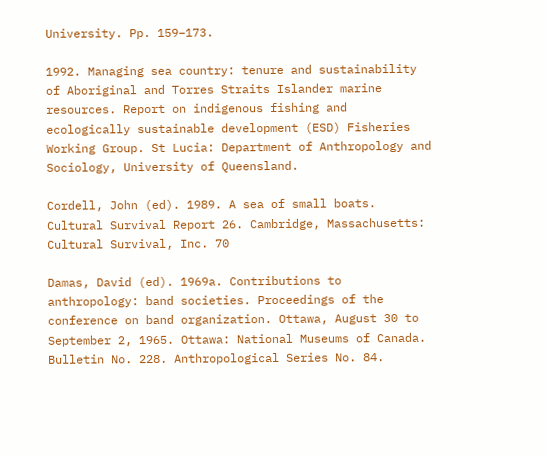University. Pp. 159–173.

1992. Managing sea country: tenure and sustainability of Aboriginal and Torres Straits Islander marine resources. Report on indigenous fishing and ecologically sustainable development (ESD) Fisheries Working Group. St Lucia: Department of Anthropology and Sociology, University of Queensland.

Cordell, John (ed). 1989. A sea of small boats. Cultural Survival Report 26. Cambridge, Massachusetts: Cultural Survival, Inc. 70

Damas, David (ed). 1969a. Contributions to anthropology: band societies. Proceedings of the conference on band organization. Ottawa, August 30 to September 2, 1965. Ottawa: National Museums of Canada. Bulletin No. 228. Anthropological Series No. 84.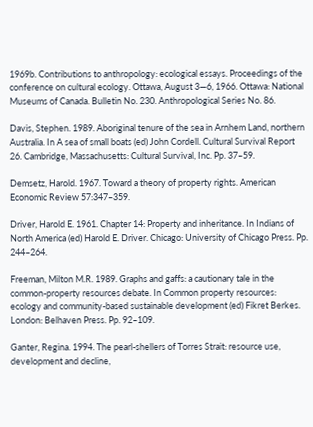1969b. Contributions to anthropology: ecological essays. Proceedings of the conference on cultural ecology. Ottawa, August 3—6, 1966. Ottawa: National Museums of Canada. Bulletin No. 230. Anthropological Series No. 86.

Davis, Stephen. 1989. Aboriginal tenure of the sea in Arnhem Land, northern Australia. In A sea of small boats (ed) John Cordell. Cultural Survival Report 26. Cambridge, Massachusetts: Cultural Survival, Inc. Pp. 37–59.

Demsetz, Harold. 1967. Toward a theory of property rights. American Economic Review 57:347–359.

Driver, Harold E. 1961. Chapter 14: Property and inheritance. In Indians of North America (ed) Harold E. Driver. Chicago: University of Chicago Press. Pp. 244–264.

Freeman, Milton M.R. 1989. Graphs and gaffs: a cautionary tale in the common-property resources debate. In Common property resources: ecology and community-based sustainable development (ed) Fikret Berkes. London: Belhaven Press. Pp. 92–109.

Ganter, Regina. 1994. The pearl-shellers of Torres Strait: resource use, development and decline,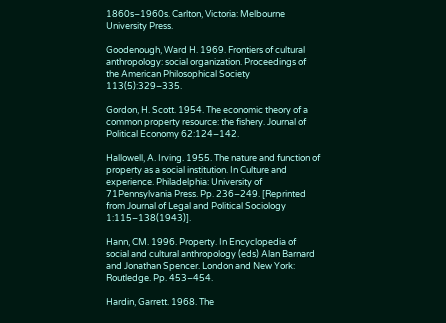1860s–1960s. Carlton, Victoria: Melbourne University Press.

Goodenough, Ward H. 1969. Frontiers of cultural anthropology: social organization. Proceedings of the American Philosophical Society 113(5):329–335.

Gordon, H. Scott. 1954. The economic theory of a common property resource: the fishery. Journal of Political Economy 62:124–142.

Hallowell, A. Irving. 1955. The nature and function of property as a social institution. In Culture and experience. Philadelphia: University of 71Pennsylvania Press. Pp. 236–249. [Reprinted from Journal of Legal and Political Sociology 1:115–138(1943)].

Hann, CM. 1996. Property. In Encyclopedia of social and cultural anthropology (eds) Alan Barnard and Jonathan Spencer. London and New York: Routledge. Pp. 453–454.

Hardin, Garrett. 1968. The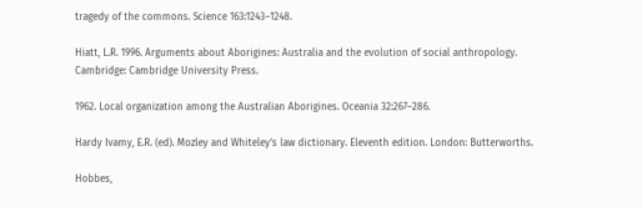tragedy of the commons. Science 163:1243–1248.

Hiatt, L.R. 1996. Arguments about Aborigines: Australia and the evolution of social anthropology. Cambridge: Cambridge University Press.

1962. Local organization among the Australian Aborigines. Oceania 32:267–286.

Hardy Ivamy, E.R. (ed). Mozley and Whiteley’s law dictionary. Eleventh edition. London: Butterworths.

Hobbes,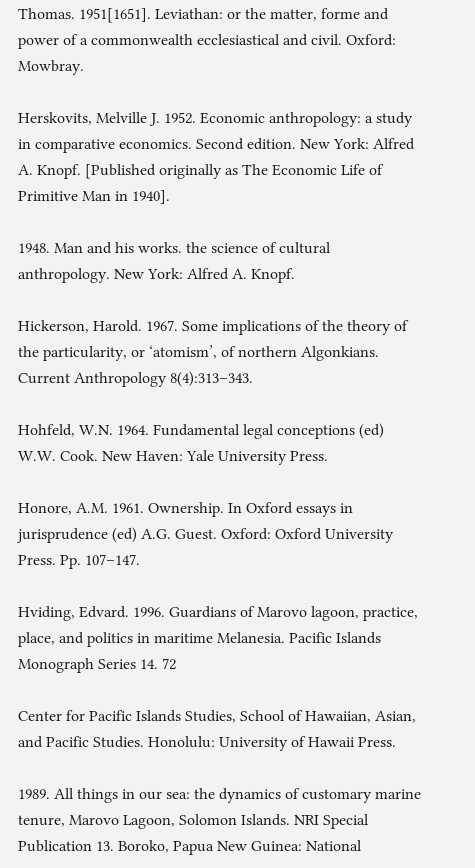Thomas. 1951[1651]. Leviathan: or the matter, forme and power of a commonwealth ecclesiastical and civil. Oxford: Mowbray.

Herskovits, Melville J. 1952. Economic anthropology: a study in comparative economics. Second edition. New York: Alfred A. Knopf. [Published originally as The Economic Life of Primitive Man in 1940].

1948. Man and his works. the science of cultural anthropology. New York: Alfred A. Knopf.

Hickerson, Harold. 1967. Some implications of the theory of the particularity, or ‘atomism’, of northern Algonkians. Current Anthropology 8(4):313–343.

Hohfeld, W.N. 1964. Fundamental legal conceptions (ed) W.W. Cook. New Haven: Yale University Press.

Honore, A.M. 1961. Ownership. In Oxford essays in jurisprudence (ed) A.G. Guest. Oxford: Oxford University Press. Pp. 107–147.

Hviding, Edvard. 1996. Guardians of Marovo lagoon, practice, place, and politics in maritime Melanesia. Pacific Islands Monograph Series 14. 72

Center for Pacific Islands Studies, School of Hawaiian, Asian, and Pacific Studies. Honolulu: University of Hawaii Press.

1989. All things in our sea: the dynamics of customary marine tenure, Marovo Lagoon, Solomon Islands. NRI Special Publication 13. Boroko, Papua New Guinea: National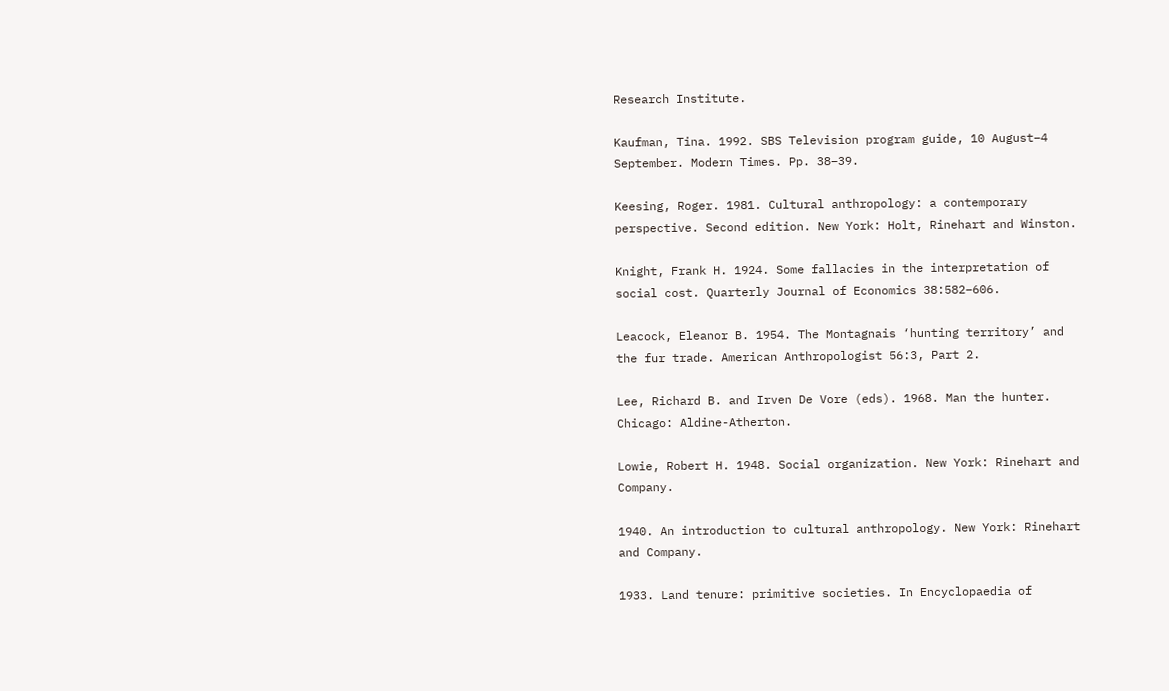Research Institute.

Kaufman, Tina. 1992. SBS Television program guide, 10 August–4 September. Modern Times. Pp. 38–39.

Keesing, Roger. 1981. Cultural anthropology: a contemporary perspective. Second edition. New York: Holt, Rinehart and Winston.

Knight, Frank H. 1924. Some fallacies in the interpretation of social cost. Quarterly Journal of Economics 38:582–606.

Leacock, Eleanor B. 1954. The Montagnais ‘hunting territory’ and the fur trade. American Anthropologist 56:3, Part 2.

Lee, Richard B. and Irven De Vore (eds). 1968. Man the hunter. Chicago: Aldine-Atherton.

Lowie, Robert H. 1948. Social organization. New York: Rinehart and Company.

1940. An introduction to cultural anthropology. New York: Rinehart and Company.

1933. Land tenure: primitive societies. In Encyclopaedia of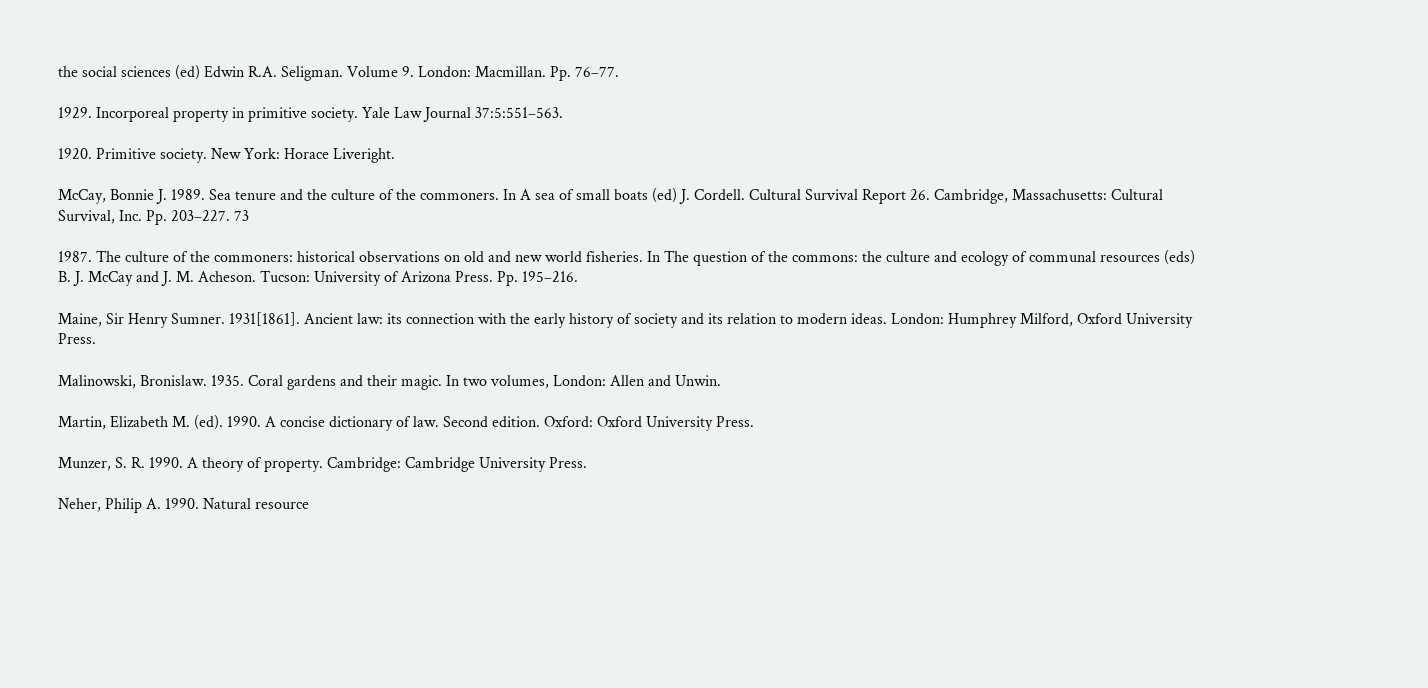the social sciences (ed) Edwin R.A. Seligman. Volume 9. London: Macmillan. Pp. 76–77.

1929. Incorporeal property in primitive society. Yale Law Journal 37:5:551–563.

1920. Primitive society. New York: Horace Liveright.

McCay, Bonnie J. 1989. Sea tenure and the culture of the commoners. In A sea of small boats (ed) J. Cordell. Cultural Survival Report 26. Cambridge, Massachusetts: Cultural Survival, Inc. Pp. 203–227. 73

1987. The culture of the commoners: historical observations on old and new world fisheries. In The question of the commons: the culture and ecology of communal resources (eds) B. J. McCay and J. M. Acheson. Tucson: University of Arizona Press. Pp. 195–216.

Maine, Sir Henry Sumner. 1931[1861]. Ancient law: its connection with the early history of society and its relation to modern ideas. London: Humphrey Milford, Oxford University Press.

Malinowski, Bronislaw. 1935. Coral gardens and their magic. In two volumes, London: Allen and Unwin.

Martin, Elizabeth M. (ed). 1990. A concise dictionary of law. Second edition. Oxford: Oxford University Press.

Munzer, S. R. 1990. A theory of property. Cambridge: Cambridge University Press.

Neher, Philip A. 1990. Natural resource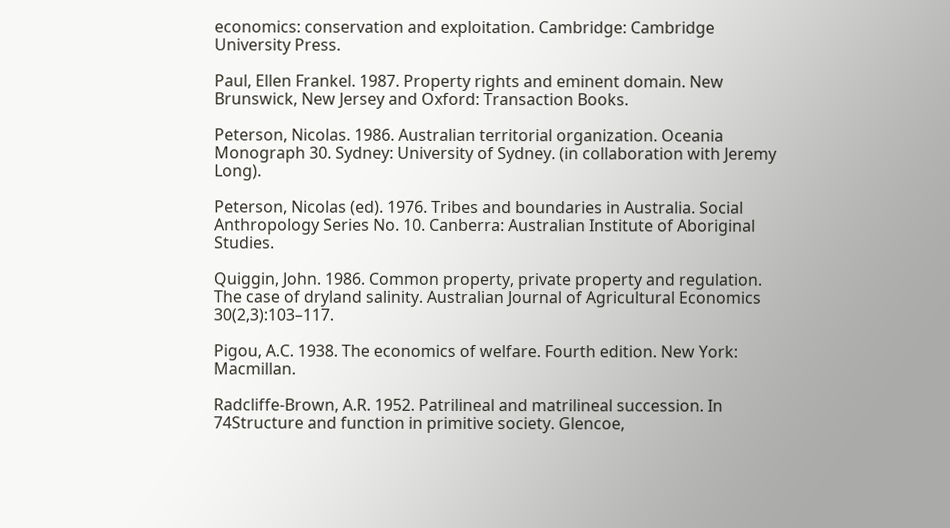economics: conservation and exploitation. Cambridge: Cambridge University Press.

Paul, Ellen Frankel. 1987. Property rights and eminent domain. New Brunswick, New Jersey and Oxford: Transaction Books.

Peterson, Nicolas. 1986. Australian territorial organization. Oceania Monograph 30. Sydney: University of Sydney. (in collaboration with Jeremy Long).

Peterson, Nicolas (ed). 1976. Tribes and boundaries in Australia. Social Anthropology Series No. 10. Canberra: Australian Institute of Aboriginal Studies.

Quiggin, John. 1986. Common property, private property and regulation. The case of dryland salinity. Australian Journal of Agricultural Economics 30(2,3):103–117.

Pigou, A.C. 1938. The economics of welfare. Fourth edition. New York: Macmillan.

Radcliffe-Brown, A.R. 1952. Patrilineal and matrilineal succession. In 74Structure and function in primitive society. Glencoe,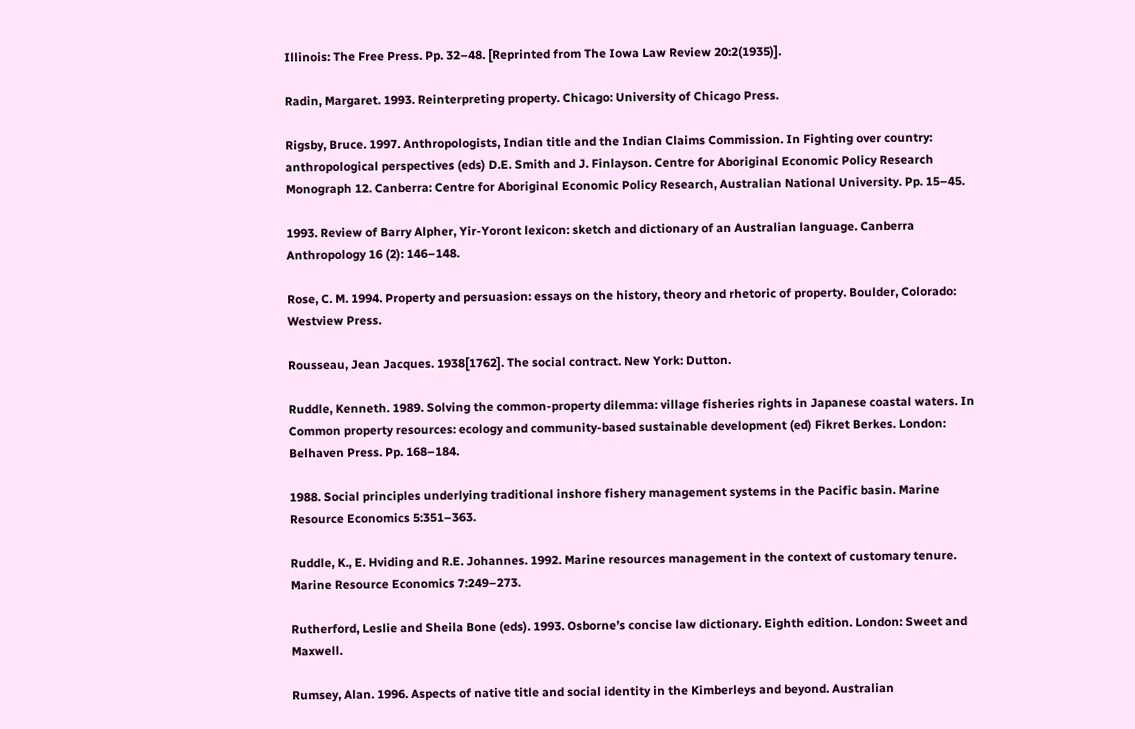Illinois: The Free Press. Pp. 32–48. [Reprinted from The Iowa Law Review 20:2(1935)].

Radin, Margaret. 1993. Reinterpreting property. Chicago: University of Chicago Press.

Rigsby, Bruce. 1997. Anthropologists, Indian title and the Indian Claims Commission. In Fighting over country: anthropological perspectives (eds) D.E. Smith and J. Finlayson. Centre for Aboriginal Economic Policy Research Monograph 12. Canberra: Centre for Aboriginal Economic Policy Research, Australian National University. Pp. 15–45.

1993. Review of Barry Alpher, Yir-Yoront lexicon: sketch and dictionary of an Australian language. Canberra Anthropology 16 (2): 146–148.

Rose, C. M. 1994. Property and persuasion: essays on the history, theory and rhetoric of property. Boulder, Colorado: Westview Press.

Rousseau, Jean Jacques. 1938[1762]. The social contract. New York: Dutton.

Ruddle, Kenneth. 1989. Solving the common-property dilemma: village fisheries rights in Japanese coastal waters. In Common property resources: ecology and community-based sustainable development (ed) Fikret Berkes. London: Belhaven Press. Pp. 168–184.

1988. Social principles underlying traditional inshore fishery management systems in the Pacific basin. Marine Resource Economics 5:351–363.

Ruddle, K., E. Hviding and R.E. Johannes. 1992. Marine resources management in the context of customary tenure. Marine Resource Economics 7:249–273.

Rutherford, Leslie and Sheila Bone (eds). 1993. Osborne’s concise law dictionary. Eighth edition. London: Sweet and Maxwell.

Rumsey, Alan. 1996. Aspects of native title and social identity in the Kimberleys and beyond. Australian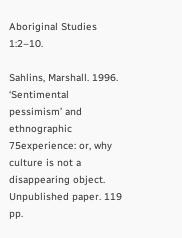Aboriginal Studies 1:2–10.

Sahlins, Marshall. 1996. ‘Sentimental pessimism’ and ethnographic 75experience: or, why culture is not a disappearing object. Unpublished paper. 119 pp.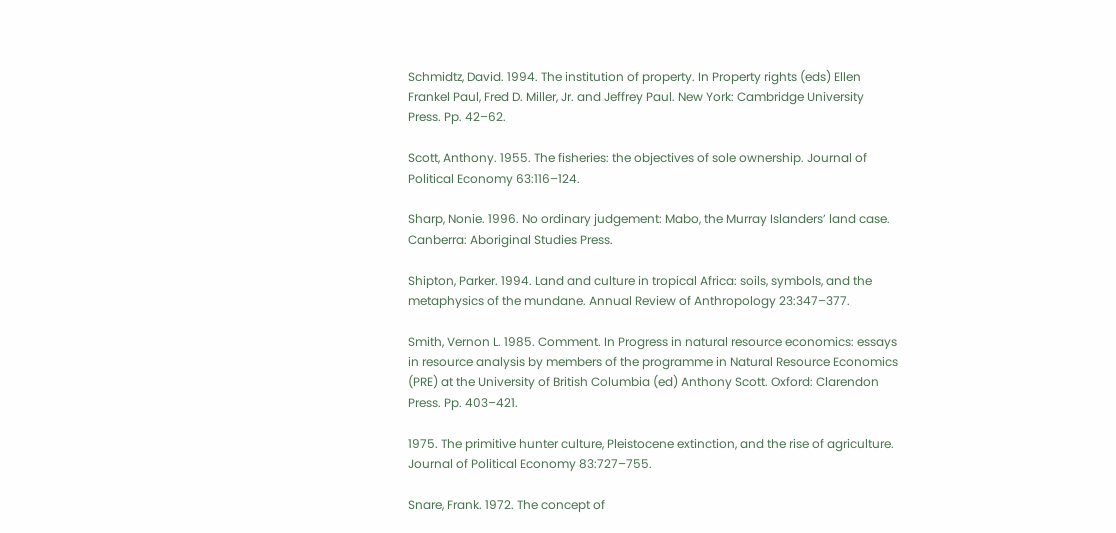Schmidtz, David. 1994. The institution of property. In Property rights (eds) Ellen Frankel Paul, Fred D. Miller, Jr. and Jeffrey Paul. New York: Cambridge University Press. Pp. 42–62.

Scott, Anthony. 1955. The fisheries: the objectives of sole ownership. Journal of Political Economy 63:116–124.

Sharp, Nonie. 1996. No ordinary judgement: Mabo, the Murray Islanders’ land case. Canberra: Aboriginal Studies Press.

Shipton, Parker. 1994. Land and culture in tropical Africa: soils, symbols, and the metaphysics of the mundane. Annual Review of Anthropology 23:347–377.

Smith, Vernon L. 1985. Comment. In Progress in natural resource economics: essays in resource analysis by members of the programme in Natural Resource Economics (PRE) at the University of British Columbia (ed) Anthony Scott. Oxford: Clarendon Press. Pp. 403–421.

1975. The primitive hunter culture, Pleistocene extinction, and the rise of agriculture. Journal of Political Economy 83:727–755.

Snare, Frank. 1972. The concept of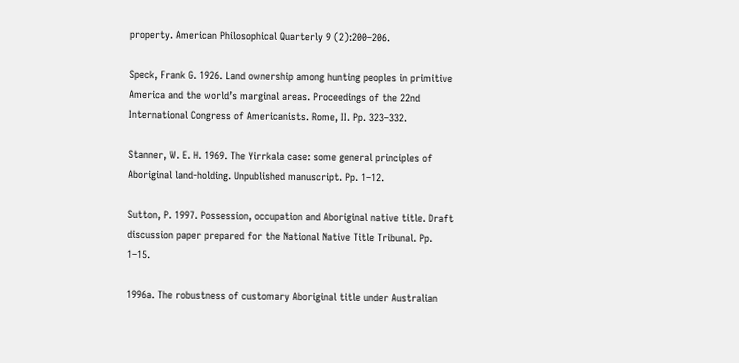property. American Philosophical Quarterly 9 (2):200–206.

Speck, Frank G. 1926. Land ownership among hunting peoples in primitive America and the world’s marginal areas. Proceedings of the 22nd International Congress of Americanists. Rome, II. Pp. 323–332.

Stanner, W. E. H. 1969. The Yirrkala case: some general principles of Aboriginal land-holding. Unpublished manuscript. Pp. 1–12.

Sutton, P. 1997. Possession, occupation and Aboriginal native title. Draft discussion paper prepared for the National Native Title Tribunal. Pp. 1–15.

1996a. The robustness of customary Aboriginal title under Australian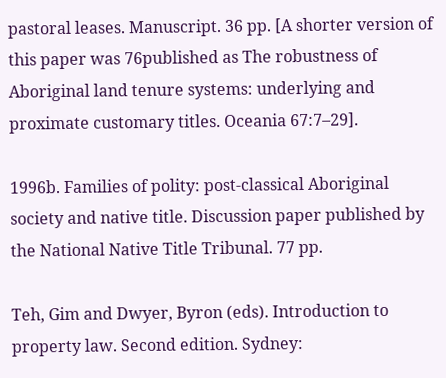pastoral leases. Manuscript. 36 pp. [A shorter version of this paper was 76published as The robustness of Aboriginal land tenure systems: underlying and proximate customary titles. Oceania 67:7–29].

1996b. Families of polity: post-classical Aboriginal society and native title. Discussion paper published by the National Native Title Tribunal. 77 pp.

Teh, Gim and Dwyer, Byron (eds). Introduction to property law. Second edition. Sydney: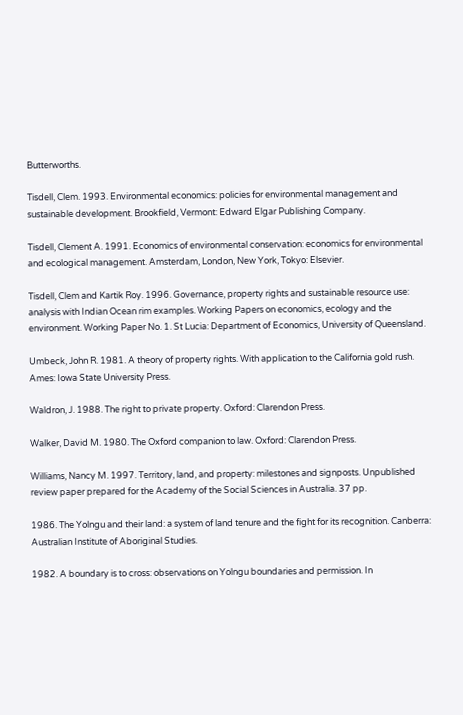Butterworths.

Tisdell, Clem. 1993. Environmental economics: policies for environmental management and sustainable development. Brookfield, Vermont: Edward Elgar Publishing Company.

Tisdell, Clement A. 1991. Economics of environmental conservation: economics for environmental and ecological management. Amsterdam, London, New York, Tokyo: Elsevier.

Tisdell, Clem and Kartik Roy. 1996. Governance, property rights and sustainable resource use: analysis with Indian Ocean rim examples. Working Papers on economics, ecology and the environment. Working Paper No. 1. St Lucia: Department of Economics, University of Queensland.

Umbeck, John R. 1981. A theory of property rights. With application to the California gold rush. Ames: Iowa State University Press.

Waldron, J. 1988. The right to private property. Oxford: Clarendon Press.

Walker, David M. 1980. The Oxford companion to law. Oxford: Clarendon Press.

Williams, Nancy M. 1997. Territory, land, and property: milestones and signposts. Unpublished review paper prepared for the Academy of the Social Sciences in Australia. 37 pp.

1986. The Yolngu and their land: a system of land tenure and the fight for its recognition. Canberra: Australian Institute of Aboriginal Studies.

1982. A boundary is to cross: observations on Yolngu boundaries and permission. In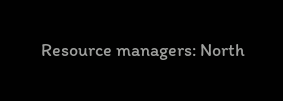Resource managers: North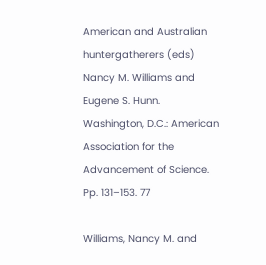American and Australian huntergatherers (eds) Nancy M. Williams and Eugene S. Hunn. Washington, D.C.: American Association for the Advancement of Science. Pp. 131–153. 77

Williams, Nancy M. and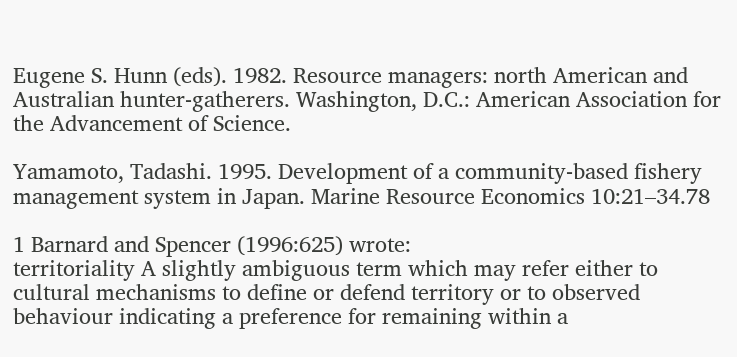Eugene S. Hunn (eds). 1982. Resource managers: north American and Australian hunter-gatherers. Washington, D.C.: American Association for the Advancement of Science.

Yamamoto, Tadashi. 1995. Development of a community-based fishery management system in Japan. Marine Resource Economics 10:21–34.78

1 Barnard and Spencer (1996:625) wrote:
territoriality A slightly ambiguous term which may refer either to cultural mechanisms to define or defend territory or to observed behaviour indicating a preference for remaining within a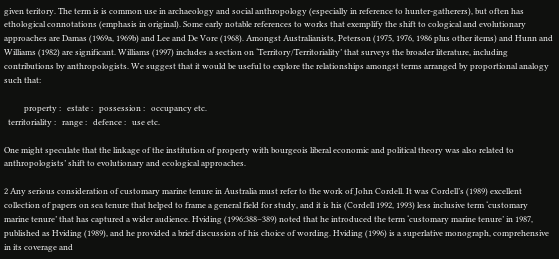given teritory. The term is is common use in archaeology and social anthropology (especially in reference to hunter-gatherers), but often has ethological connotations (emphasis in original). Some early notable references to works that exemplify the shift to cological and evolutionary approaches are Damas (1969a, 1969b) and Lee and De Vore (1968). Amongst Australianists, Peterson (1975, 1976, 1986 plus other items) and Hunn and Williams (1982) are significant. Williams (1997) includes a section on ‘Territory/Territoriality’ that surveys the broader literature, including contributions by anthropologists. We suggest that it would be useful to explore the relationships amongst terms arranged by proportional analogy such that:

          property :   estate :   possession :   occupancy etc.
  territoriality :   range :   defence :   use etc.

One might speculate that the linkage of the institution of property with bourgeois liberal economic and political theory was also related to anthropologists’ shift to evolutionary and ecological approaches.

2 Any serious consideration of customary marine tenure in Australia must refer to the work of John Cordell. It was Cordell’s (1989) excellent collection of papers on sea tenure that helped to frame a general field for study, and it is his (Cordell 1992, 1993) less inclusive term ‘customary marine tenure’ that has captured a wider audience. Hviding (1996:388–389) noted that he introduced the term ‘customary marine tenure’ in 1987, published as Hviding (1989), and he provided a brief discussion of his choice of wording. Hviding (1996) is a superlative monograph, comprehensive in its coverage and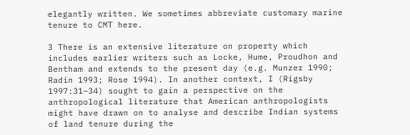elegantly written. We sometimes abbreviate customary marine tenure to CMT here.

3 There is an extensive literature on property which includes earlier writers such as Locke, Hume, Proudhon and Bentham and extends to the present day (e.g. Munzer 1990; Radin 1993; Rose 1994). In another context, I (Rigsby 1997:31–34) sought to gain a perspective on the anthropological literature that American anthropologists might have drawn on to analyse and describe Indian systems of land tenure during the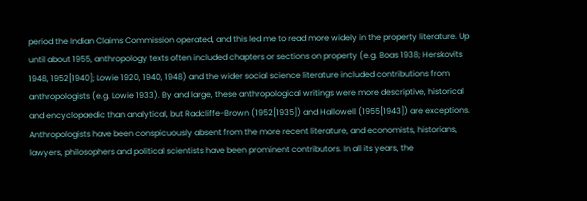period the Indian Claims Commission operated, and this led me to read more widely in the property literature. Up until about 1955, anthropology texts often included chapters or sections on property (e.g. Boas 1938; Herskovits 1948, 1952[1940]; Lowie 1920, 1940, 1948) and the wider social science literature included contributions from anthropologists (e.g. Lowie 1933). By and large, these anthropological writings were more descriptive, historical and encyclopaedic than analytical, but Radcliffe-Brown (1952[1935]) and Hallowell (1955[1943]) are exceptions. Anthropologists have been conspicuously absent from the more recent literature, and economists, historians, lawyers, philosophers and political scientists have been prominent contributors. In all its years, the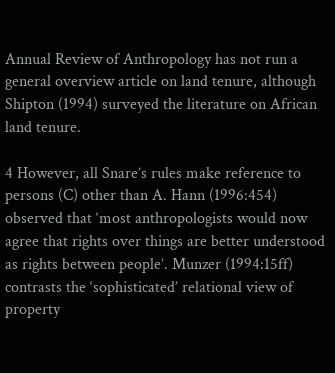Annual Review of Anthropology has not run a general overview article on land tenure, although Shipton (1994) surveyed the literature on African land tenure.

4 However, all Snare’s rules make reference to persons (C) other than A. Hann (1996:454) observed that ‘most anthropologists would now agree that rights over things are better understood as rights between people’. Munzer (1994:15ff) contrasts the ‘sophisticated’ relational view of property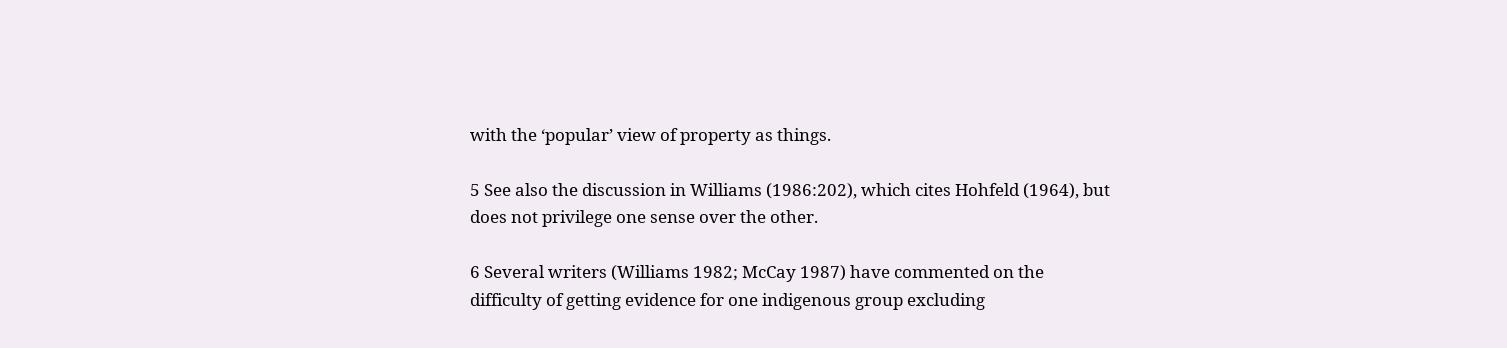with the ‘popular’ view of property as things.

5 See also the discussion in Williams (1986:202), which cites Hohfeld (1964), but does not privilege one sense over the other.

6 Several writers (Williams 1982; McCay 1987) have commented on the difficulty of getting evidence for one indigenous group excluding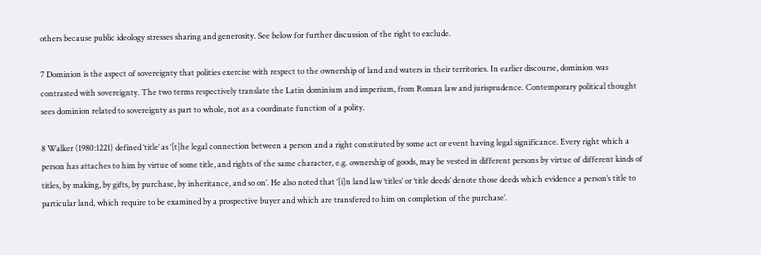others because public ideology stresses sharing and generosity. See below for further discussion of the right to exclude.

7 Dominion is the aspect of sovereignty that polities exercise with respect to the ownership of land and waters in their territories. In earlier discourse, dominion was contrasted with sovereignty. The two terms respectively translate the Latin dominium and imperium, from Roman law and jurisprudence. Contemporary political thought sees dominion related to sovereignty as part to whole, not as a coordinate function of a polity.

8 Walker (1980:1221) defined ‘title’ as ‘[t]he legal connection between a person and a right constituted by some act or event having legal significance. Every right which a person has attaches to him by virtue of some title, and rights of the same character, e.g. ownership of goods, may be vested in different persons by virtue of different kinds of titles, by making, by gifts, by purchase, by inheritance, and so on’. He also noted that ‘[i]n land law ‘titles’ or ‘title deeds’ denote those deeds which evidence a person’s title to particular land, which require to be examined by a prospective buyer and which are transfered to him on completion of the purchase’.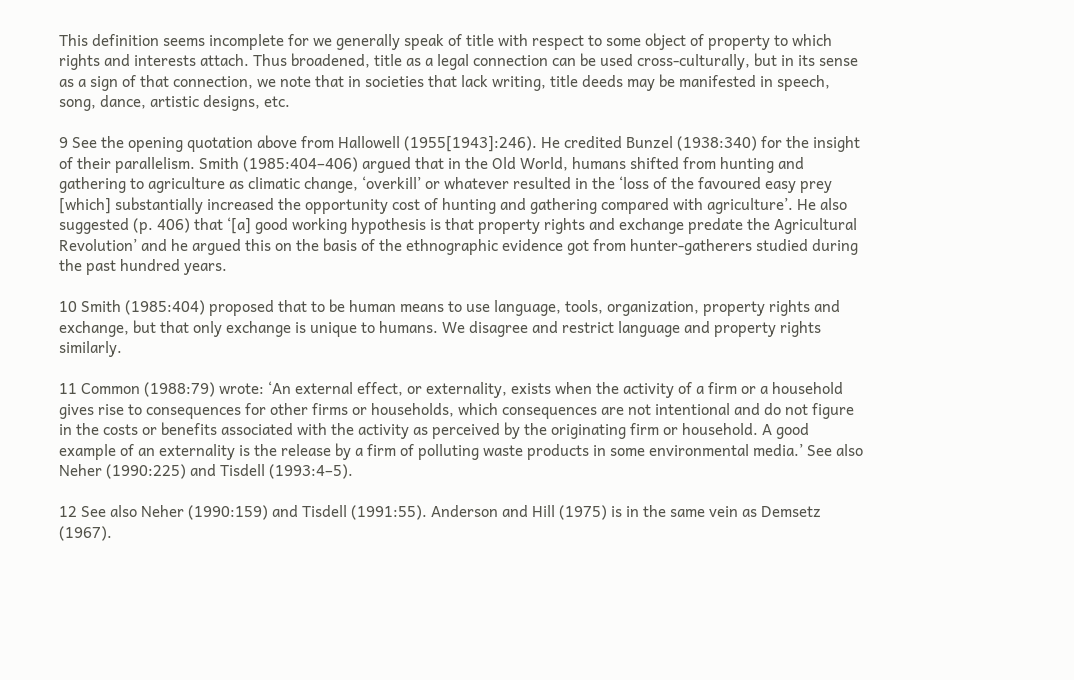This definition seems incomplete for we generally speak of title with respect to some object of property to which rights and interests attach. Thus broadened, title as a legal connection can be used cross-culturally, but in its sense as a sign of that connection, we note that in societies that lack writing, title deeds may be manifested in speech, song, dance, artistic designs, etc.

9 See the opening quotation above from Hallowell (1955[1943]:246). He credited Bunzel (1938:340) for the insight of their parallelism. Smith (1985:404–406) argued that in the Old World, humans shifted from hunting and gathering to agriculture as climatic change, ‘overkill’ or whatever resulted in the ‘loss of the favoured easy prey [which] substantially increased the opportunity cost of hunting and gathering compared with agriculture’. He also suggested (p. 406) that ‘[a] good working hypothesis is that property rights and exchange predate the Agricultural Revolution’ and he argued this on the basis of the ethnographic evidence got from hunter-gatherers studied during the past hundred years.

10 Smith (1985:404) proposed that to be human means to use language, tools, organization, property rights and exchange, but that only exchange is unique to humans. We disagree and restrict language and property rights similarly.

11 Common (1988:79) wrote: ‘An external effect, or externality, exists when the activity of a firm or a household gives rise to consequences for other firms or households, which consequences are not intentional and do not figure in the costs or benefits associated with the activity as perceived by the originating firm or household. A good example of an externality is the release by a firm of polluting waste products in some environmental media.’ See also Neher (1990:225) and Tisdell (1993:4–5).

12 See also Neher (1990:159) and Tisdell (1991:55). Anderson and Hill (1975) is in the same vein as Demsetz (1967).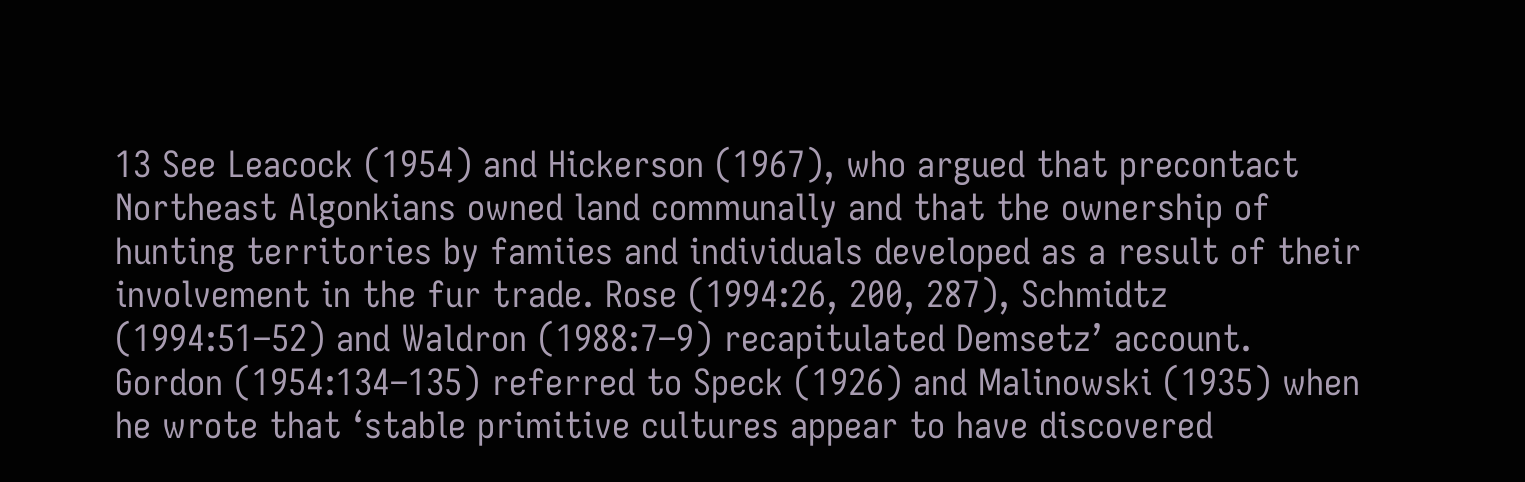13 See Leacock (1954) and Hickerson (1967), who argued that precontact Northeast Algonkians owned land communally and that the ownership of hunting territories by famiies and individuals developed as a result of their involvement in the fur trade. Rose (1994:26, 200, 287), Schmidtz (1994:51–52) and Waldron (1988:7–9) recapitulated Demsetz’ account. Gordon (1954:134–135) referred to Speck (1926) and Malinowski (1935) when he wrote that ‘stable primitive cultures appear to have discovered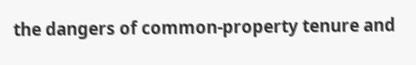the dangers of common-property tenure and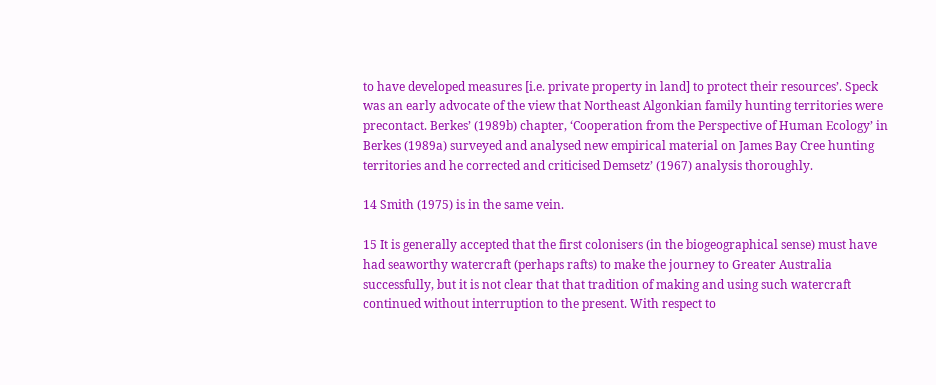to have developed measures [i.e. private property in land] to protect their resources’. Speck was an early advocate of the view that Northeast Algonkian family hunting territories were precontact. Berkes’ (1989b) chapter, ‘Cooperation from the Perspective of Human Ecology’ in Berkes (1989a) surveyed and analysed new empirical material on James Bay Cree hunting territories and he corrected and criticised Demsetz’ (1967) analysis thoroughly.

14 Smith (1975) is in the same vein.

15 It is generally accepted that the first colonisers (in the biogeographical sense) must have had seaworthy watercraft (perhaps rafts) to make the journey to Greater Australia successfully, but it is not clear that that tradition of making and using such watercraft continued without interruption to the present. With respect to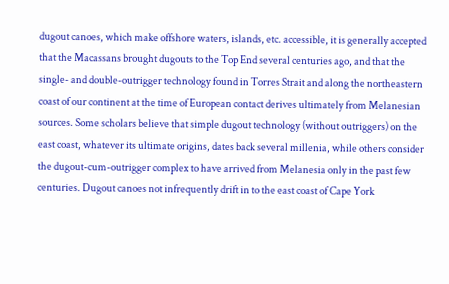dugout canoes, which make offshore waters, islands, etc. accessible, it is generally accepted that the Macassans brought dugouts to the Top End several centuries ago, and that the single- and double-outrigger technology found in Torres Strait and along the northeastern coast of our continent at the time of European contact derives ultimately from Melanesian sources. Some scholars believe that simple dugout technology (without outriggers) on the east coast, whatever its ultimate origins, dates back several millenia, while others consider the dugout-cum-outrigger complex to have arrived from Melanesia only in the past few centuries. Dugout canoes not infrequently drift in to the east coast of Cape York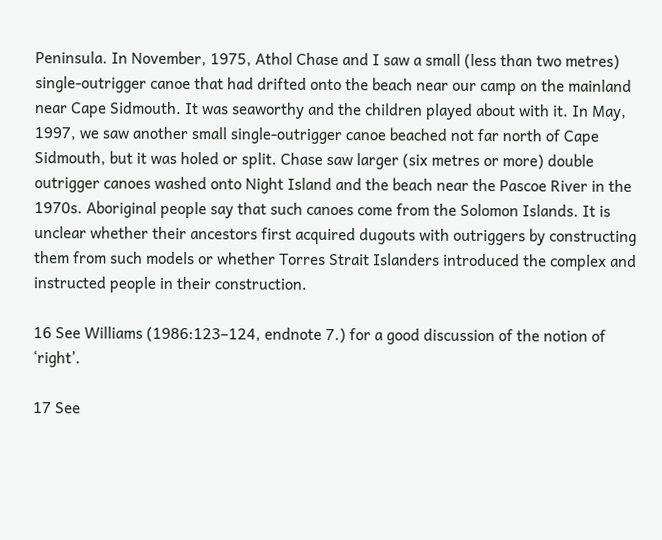Peninsula. In November, 1975, Athol Chase and I saw a small (less than two metres) single-outrigger canoe that had drifted onto the beach near our camp on the mainland near Cape Sidmouth. It was seaworthy and the children played about with it. In May, 1997, we saw another small single-outrigger canoe beached not far north of Cape Sidmouth, but it was holed or split. Chase saw larger (six metres or more) double outrigger canoes washed onto Night Island and the beach near the Pascoe River in the 1970s. Aboriginal people say that such canoes come from the Solomon Islands. It is unclear whether their ancestors first acquired dugouts with outriggers by constructing them from such models or whether Torres Strait Islanders introduced the complex and instructed people in their construction.

16 See Williams (1986:123–124, endnote 7.) for a good discussion of the notion of ‘right’.

17 See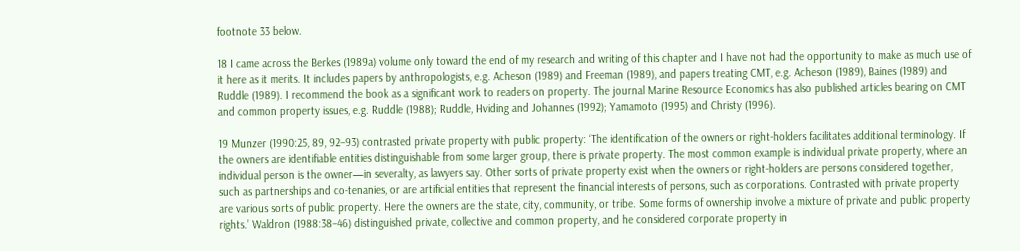footnote 33 below.

18 I came across the Berkes (1989a) volume only toward the end of my research and writing of this chapter and I have not had the opportunity to make as much use of it here as it merits. It includes papers by anthropologists, e.g. Acheson (1989) and Freeman (1989), and papers treating CMT, e.g. Acheson (1989), Baines (1989) and Ruddle (1989). I recommend the book as a significant work to readers on property. The journal Marine Resource Economics has also published articles bearing on CMT and common property issues, e.g. Ruddle (1988); Ruddle, Hviding and Johannes (1992); Yamamoto (1995) and Christy (1996).

19 Munzer (1990:25, 89, 92–93) contrasted private property with public property: ‘The identification of the owners or right-holders facilitates additional terminology. If the owners are identifiable entities distinguishable from some larger group, there is private property. The most common example is individual private property, where an individual person is the owner—in severalty, as lawyers say. Other sorts of private property exist when the owners or right-holders are persons considered together, such as partnerships and co-tenanies, or are artificial entities that represent the financial interests of persons, such as corporations. Contrasted with private property are various sorts of public property. Here the owners are the state, city, community, or tribe. Some forms of ownership involve a mixture of private and public property rights.’ Waldron (1988:38–46) distinguished private, collective and common property, and he considered corporate property in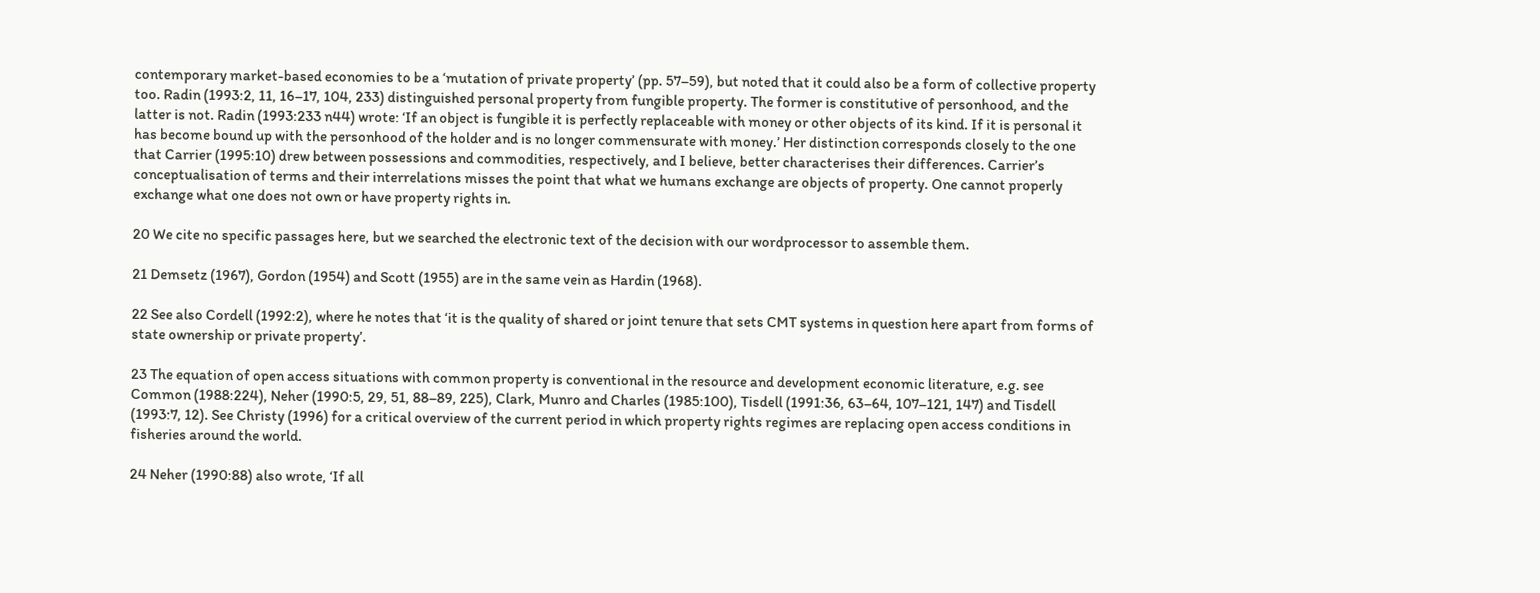contemporary market-based economies to be a ‘mutation of private property’ (pp. 57–59), but noted that it could also be a form of collective property too. Radin (1993:2, 11, 16–17, 104, 233) distinguished personal property from fungible property. The former is constitutive of personhood, and the latter is not. Radin (1993:233 n44) wrote: ‘If an object is fungible it is perfectly replaceable with money or other objects of its kind. If it is personal it has become bound up with the personhood of the holder and is no longer commensurate with money.’ Her distinction corresponds closely to the one that Carrier (1995:10) drew between possessions and commodities, respectively, and I believe, better characterises their differences. Carrier’s conceptualisation of terms and their interrelations misses the point that what we humans exchange are objects of property. One cannot properly exchange what one does not own or have property rights in.

20 We cite no specific passages here, but we searched the electronic text of the decision with our wordprocessor to assemble them.

21 Demsetz (1967), Gordon (1954) and Scott (1955) are in the same vein as Hardin (1968).

22 See also Cordell (1992:2), where he notes that ‘it is the quality of shared or joint tenure that sets CMT systems in question here apart from forms of state ownership or private property’.

23 The equation of open access situations with common property is conventional in the resource and development economic literature, e.g. see Common (1988:224), Neher (1990:5, 29, 51, 88–89, 225), Clark, Munro and Charles (1985:100), Tisdell (1991:36, 63–64, 107–121, 147) and Tisdell (1993:7, 12). See Christy (1996) for a critical overview of the current period in which property rights regimes are replacing open access conditions in fisheries around the world.

24 Neher (1990:88) also wrote, ‘If all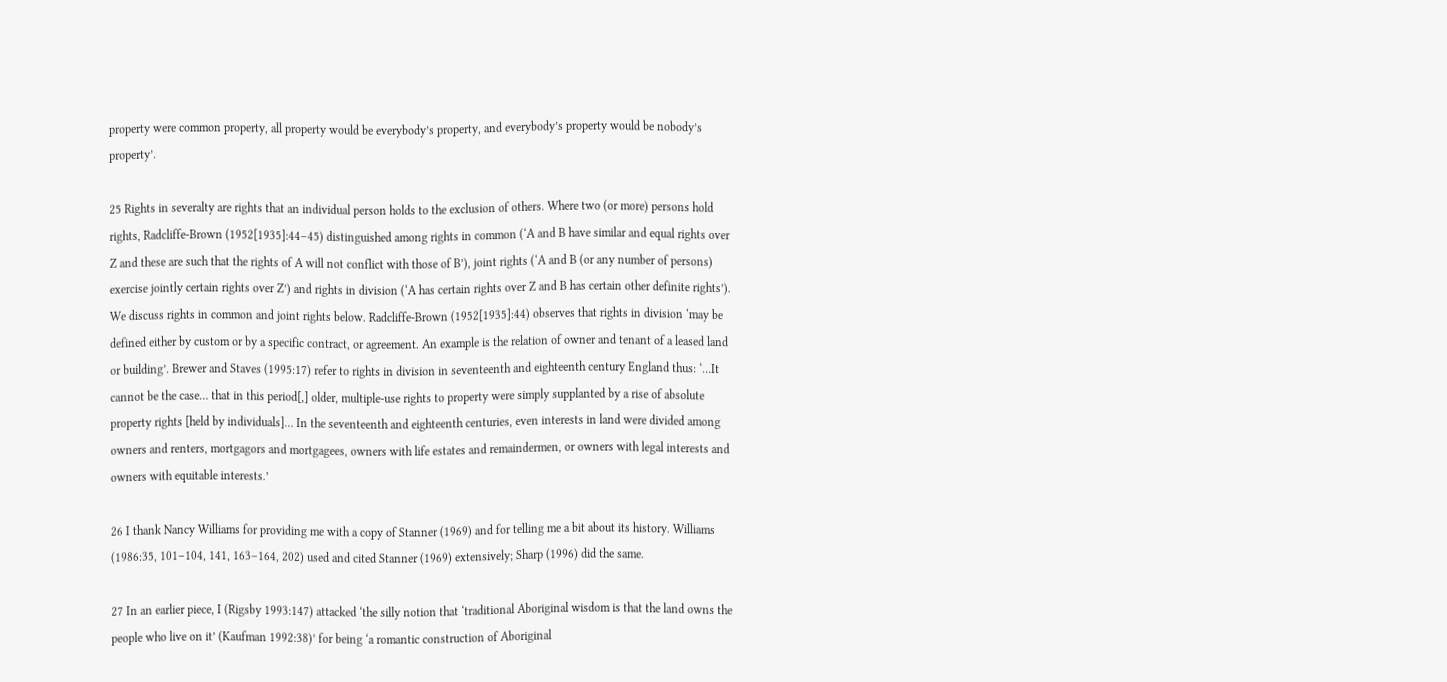property were common property, all property would be everybody’s property, and everybody’s property would be nobody’s property’.

25 Rights in severalty are rights that an individual person holds to the exclusion of others. Where two (or more) persons hold rights, Radcliffe-Brown (1952[1935]:44–45) distinguished among rights in common (‘A and B have similar and equal rights over Z and these are such that the rights of A will not conflict with those of B’), joint rights (‘A and B (or any number of persons) exercise jointly certain rights over Z’) and rights in division (‘A has certain rights over Z and B has certain other definite rights’). We discuss rights in common and joint rights below. Radcliffe-Brown (1952[1935]:44) observes that rights in division ‘may be defined either by custom or by a specific contract, or agreement. An example is the relation of owner and tenant of a leased land or building’. Brewer and Staves (1995:17) refer to rights in division in seventeenth and eighteenth century England thus: ‘…It cannot be the case… that in this period[,] older, multiple-use rights to property were simply supplanted by a rise of absolute property rights [held by individuals]… In the seventeenth and eighteenth centuries, even interests in land were divided among owners and renters, mortgagors and mortgagees, owners with life estates and remaindermen, or owners with legal interests and owners with equitable interests.’

26 I thank Nancy Williams for providing me with a copy of Stanner (1969) and for telling me a bit about its history. Williams (1986:35, 101–104, 141, 163–164, 202) used and cited Stanner (1969) extensively; Sharp (1996) did the same.

27 In an earlier piece, I (Rigsby 1993:147) attacked ‘the silly notion that ‘traditional Aboriginal wisdom is that the land owns the people who live on it’ (Kaufman 1992:38)’ for being ‘a romantic construction of Aboriginal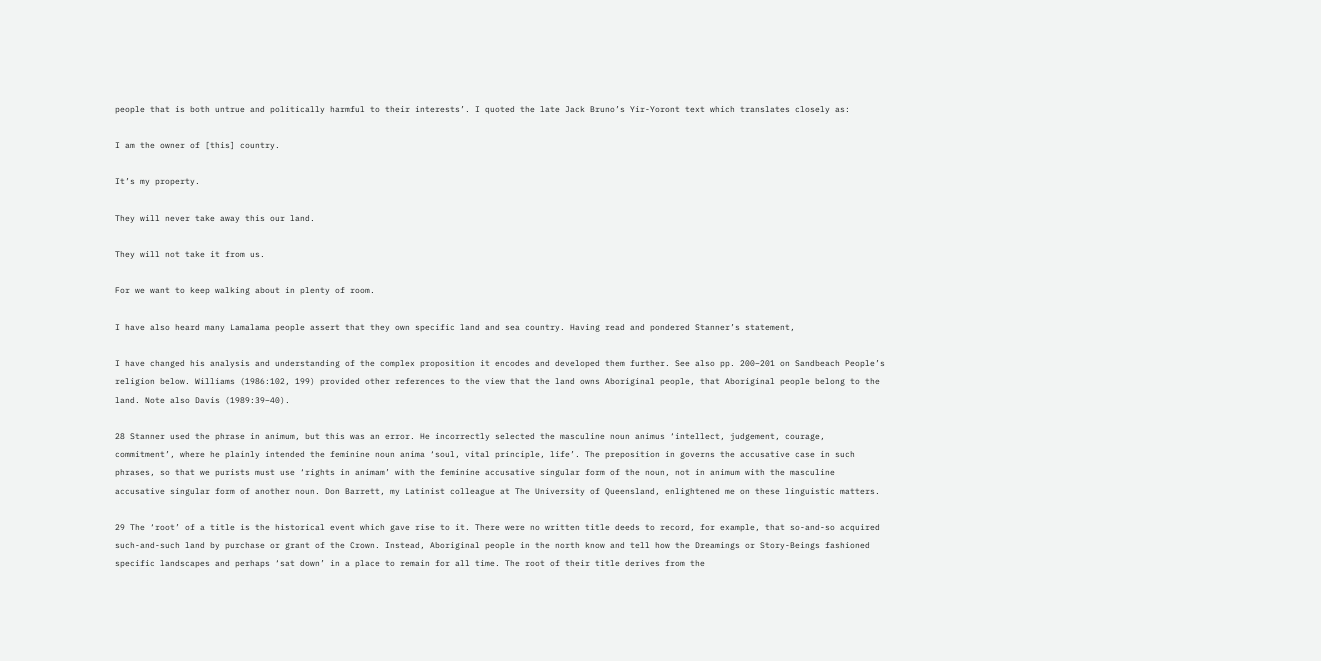people that is both untrue and politically harmful to their interests’. I quoted the late Jack Bruno’s Yir-Yoront text which translates closely as:

I am the owner of [this] country.

It’s my property.

They will never take away this our land.

They will not take it from us.

For we want to keep walking about in plenty of room.

I have also heard many Lamalama people assert that they own specific land and sea country. Having read and pondered Stanner’s statement,

I have changed his analysis and understanding of the complex proposition it encodes and developed them further. See also pp. 200–201 on Sandbeach People’s religion below. Williams (1986:102, 199) provided other references to the view that the land owns Aboriginal people, that Aboriginal people belong to the land. Note also Davis (1989:39–40).

28 Stanner used the phrase in animum, but this was an error. He incorrectly selected the masculine noun animus ‘intellect, judgement, courage, commitment’, where he plainly intended the feminine noun anima ‘soul, vital principle, life’. The preposition in governs the accusative case in such phrases, so that we purists must use ‘rights in animam’ with the feminine accusative singular form of the noun, not in animum with the masculine accusative singular form of another noun. Don Barrett, my Latinist colleague at The University of Queensland, enlightened me on these linguistic matters.

29 The ‘root’ of a title is the historical event which gave rise to it. There were no written title deeds to record, for example, that so-and-so acquired such-and-such land by purchase or grant of the Crown. Instead, Aboriginal people in the north know and tell how the Dreamings or Story-Beings fashioned specific landscapes and perhaps ‘sat down’ in a place to remain for all time. The root of their title derives from the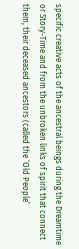specific creative acts of the ancestral beings during the Dreamtime or Story-Time and from the unbroken links of spirit that connect them, their deceased ancestors (called the ‘Old People’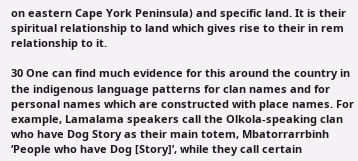on eastern Cape York Peninsula) and specific land. It is their spiritual relationship to land which gives rise to their in rem relationship to it.

30 One can find much evidence for this around the country in the indigenous language patterns for clan names and for personal names which are constructed with place names. For example, Lamalama speakers call the Olkola-speaking clan who have Dog Story as their main totem, Mbatorrarrbinh ‘People who have Dog [Story]’, while they call certain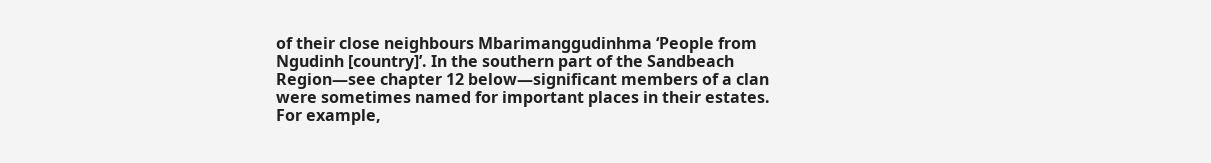of their close neighbours Mbarimanggudinhma ‘People from Ngudinh [country]’. In the southern part of the Sandbeach Region—see chapter 12 below—significant members of a clan were sometimes named for important places in their estates. For example,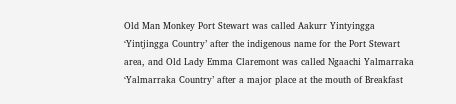Old Man Monkey Port Stewart was called Aakurr Yintyingga ‘Yintjingga Country’ after the indigenous name for the Port Stewart area, and Old Lady Emma Claremont was called Ngaachi Yalmarraka ‘Yalmarraka Country’ after a major place at the mouth of Breakfast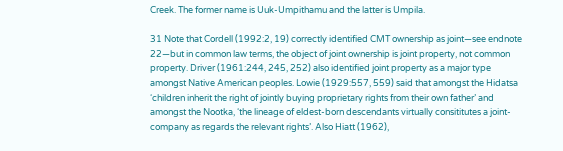Creek. The former name is Uuk-Umpithamu and the latter is Umpila.

31 Note that Cordell (1992:2, 19) correctly identified CMT ownership as joint—see endnote 22—but in common law terms, the object of joint ownership is joint property, not common property. Driver (1961:244, 245, 252) also identified joint property as a major type amongst Native American peoples. Lowie (1929:557, 559) said that amongst the Hidatsa ‘children inherit the right of jointly buying proprietary rights from their own father’ and amongst the Nootka, ‘the lineage of eldest-born descendants virtually consititutes a joint-company as regards the relevant rights’. Also Hiatt (1962),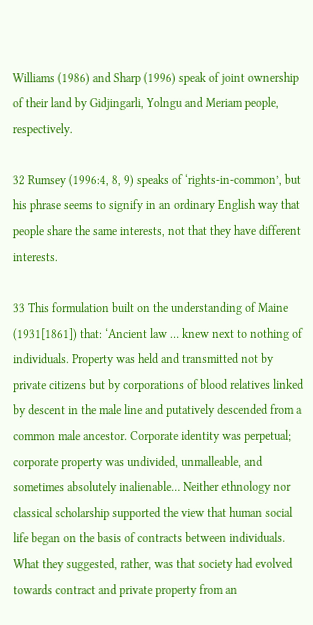Williams (1986) and Sharp (1996) speak of joint ownership of their land by Gidjingarli, Yolngu and Meriam people, respectively.

32 Rumsey (1996:4, 8, 9) speaks of ‘rights-in-common’, but his phrase seems to signify in an ordinary English way that people share the same interests, not that they have different interests.

33 This formulation built on the understanding of Maine (1931[1861]) that: ‘Ancient law … knew next to nothing of individuals. Property was held and transmitted not by private citizens but by corporations of blood relatives linked by descent in the male line and putatively descended from a common male ancestor. Corporate identity was perpetual; corporate property was undivided, unmalleable, and sometimes absolutely inalienable… Neither ethnology nor classical scholarship supported the view that human social life began on the basis of contracts between individuals. What they suggested, rather, was that society had evolved towards contract and private property from an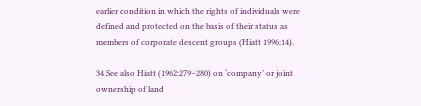earlier condition in which the rights of individuals were defined and protected on the basis of their status as members of corporate descent groups (Hiatt 1996:14).

34 See also Hiatt (1962:279–280) on ‘company’ or joint ownership of land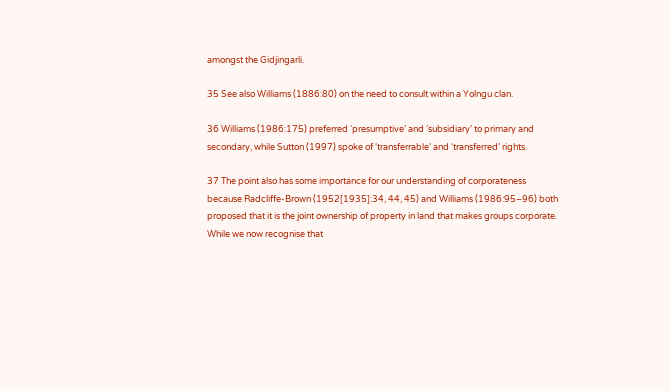amongst the Gidjingarli.

35 See also Williams (1886:80) on the need to consult within a Yolngu clan.

36 Williams (1986:175) preferred ‘presumptive’ and ‘subsidiary’ to primary and secondary, while Sutton (1997) spoke of ‘transferrable’ and ‘transferred’ rights.

37 The point also has some importance for our understanding of corporateness because Radcliffe-Brown (1952[1935]:34, 44, 45) and Williams (1986:95–96) both proposed that it is the joint ownership of property in land that makes groups corporate. While we now recognise that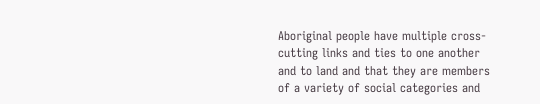Aboriginal people have multiple cross-cutting links and ties to one another and to land and that they are members of a variety of social categories and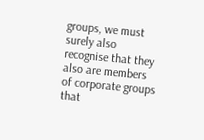groups, we must surely also recognise that they also are members of corporate groups that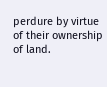perdure by virtue of their ownership of land.